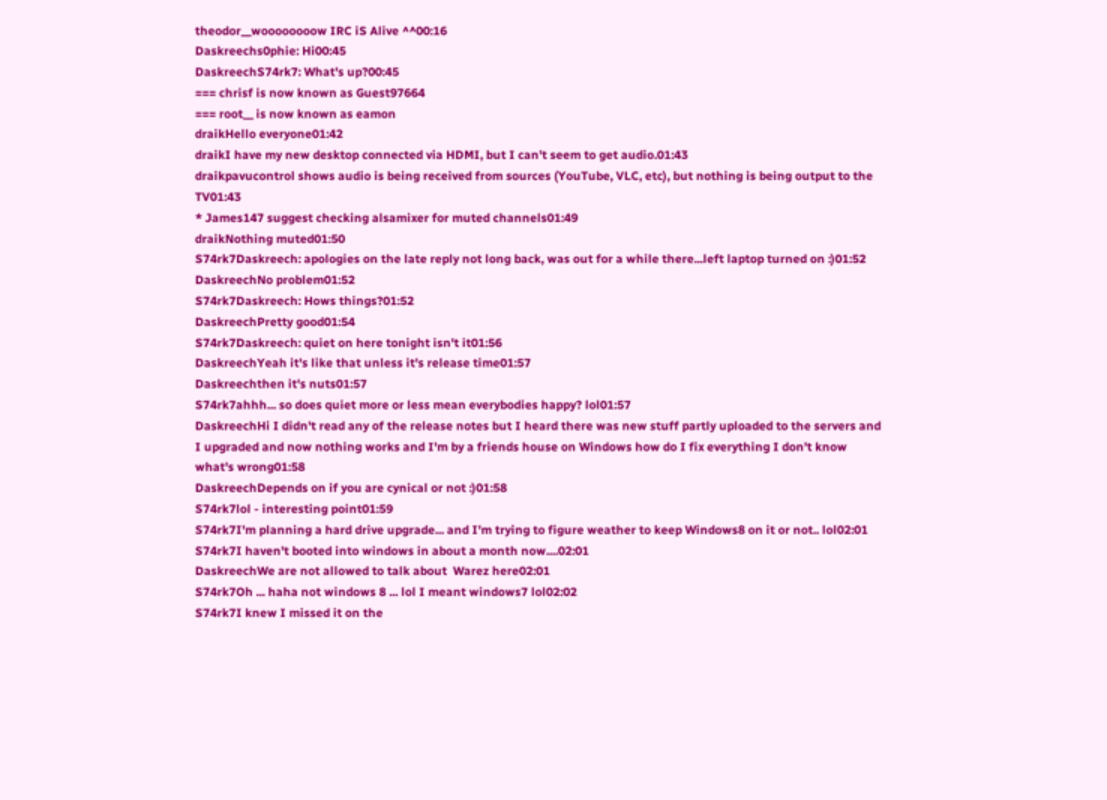theodor__woooooooow IRC iS Alive ^^00:16
Daskreechs0phie: Hi00:45
DaskreechS74rk7: What's up?00:45
=== chrisf is now known as Guest97664
=== root__ is now known as eamon
draikHello everyone01:42
draikI have my new desktop connected via HDMI, but I can't seem to get audio.01:43
draikpavucontrol shows audio is being received from sources (YouTube, VLC, etc), but nothing is being output to the TV01:43
* James147 suggest checking alsamixer for muted channels01:49
draikNothing muted01:50
S74rk7Daskreech: apologies on the late reply not long back, was out for a while there...left laptop turned on :)01:52
DaskreechNo problem01:52
S74rk7Daskreech: Hows things?01:52
DaskreechPretty good01:54
S74rk7Daskreech: quiet on here tonight isn't it01:56
DaskreechYeah it's like that unless it's release time01:57
Daskreechthen it's nuts01:57
S74rk7ahhh... so does quiet more or less mean everybodies happy? lol01:57
DaskreechHi I didn't read any of the release notes but I heard there was new stuff partly uploaded to the servers and I upgraded and now nothing works and I'm by a friends house on Windows how do I fix everything I don't know what's wrong01:58
DaskreechDepends on if you are cynical or not :)01:58
S74rk7lol - interesting point01:59
S74rk7I'm planning a hard drive upgrade... and I'm trying to figure weather to keep Windows8 on it or not.. lol02:01
S74rk7I haven't booted into windows in about a month now....02:01
DaskreechWe are not allowed to talk about  Warez here02:01
S74rk7Oh ... haha not windows 8 ... lol I meant windows7 lol02:02
S74rk7I knew I missed it on the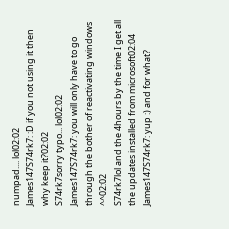numpad.... lol02:02
James147S74rk7: :D if you not using it then why keep it?02:02
S74rk7sorry typo... lol02:02
James147S74rk7: you will only have to go through the bother of reactivating windows ^^02:02
S74rk7lol and the 4hours by the time I get all the updates installed from microsoft02:04
James147S74rk7: yup :) and for what?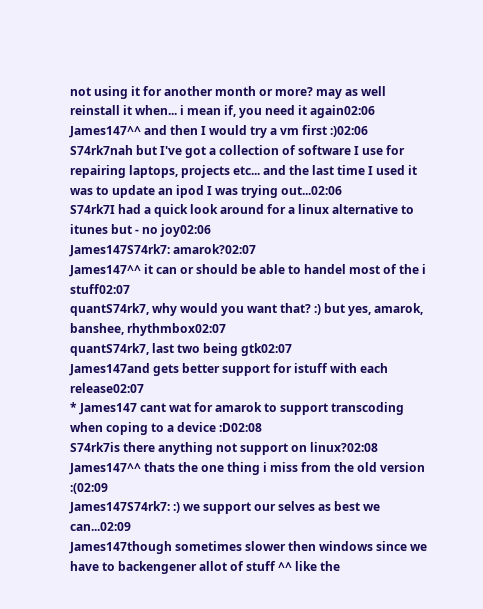not using it for another month or more? may as well reinstall it when... i mean if, you need it again02:06
James147^^ and then I would try a vm first :)02:06
S74rk7nah but I've got a collection of software I use for repairing laptops, projects etc... and the last time I used it was to update an ipod I was trying out...02:06
S74rk7I had a quick look around for a linux alternative to itunes but - no joy02:06
James147S74rk7: amarok?02:07
James147^^ it can or should be able to handel most of the i stuff02:07
quantS74rk7, why would you want that? :) but yes, amarok, banshee, rhythmbox02:07
quantS74rk7, last two being gtk02:07
James147and gets better support for istuff with each release02:07
* James147 cant wat for amarok to support transcoding when coping to a device :D02:08
S74rk7is there anything not support on linux?02:08
James147^^ thats the one thing i miss from the old version :(02:09
James147S74rk7: :) we support our selves as best we can...02:09
James147though sometimes slower then windows since we have to backengener allot of stuff ^^ like the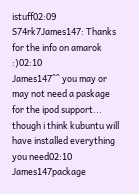istuff02:09
S74rk7James147: Thanks for the info on amarok :)02:10
James147^^ you may or may not need a paskage for the ipod support... though i think kubuntu will have installed everything you need02:10
James147package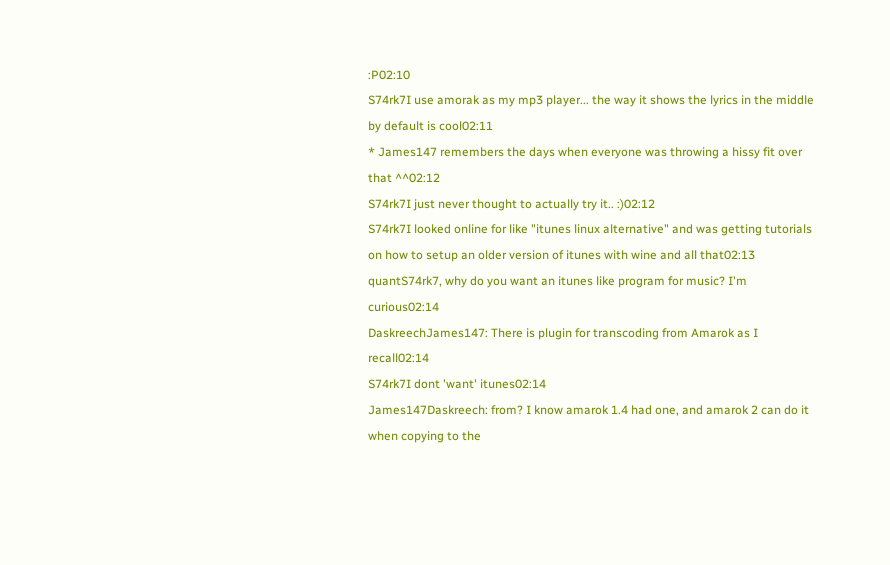:P02:10
S74rk7I use amorak as my mp3 player... the way it shows the lyrics in the middle by default is cool02:11
* James147 remembers the days when everyone was throwing a hissy fit over that ^^02:12
S74rk7I just never thought to actually try it.. :)02:12
S74rk7I looked online for like "itunes linux alternative" and was getting tutorials on how to setup an older version of itunes with wine and all that02:13
quantS74rk7, why do you want an itunes like program for music? I'm curious02:14
DaskreechJames147: There is plugin for transcoding from Amarok as I recall02:14
S74rk7I dont 'want' itunes02:14
James147Daskreech: from? I know amarok 1.4 had one, and amarok 2 can do it when copying to the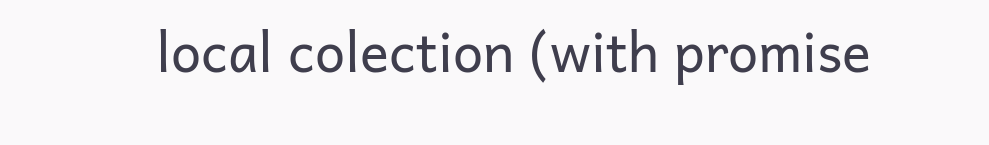local colection (with promise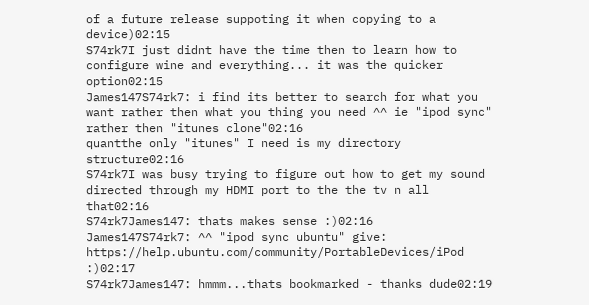of a future release suppoting it when copying to a device)02:15
S74rk7I just didnt have the time then to learn how to configure wine and everything... it was the quicker option02:15
James147S74rk7: i find its better to search for what you want rather then what you thing you need ^^ ie "ipod sync" rather then "itunes clone"02:16
quantthe only "itunes" I need is my directory structure02:16
S74rk7I was busy trying to figure out how to get my sound directed through my HDMI port to the the tv n all that02:16
S74rk7James147: thats makes sense :)02:16
James147S74rk7: ^^ "ipod sync ubuntu" give: https://help.ubuntu.com/community/PortableDevices/iPod :)02:17
S74rk7James147: hmmm...thats bookmarked - thanks dude02:19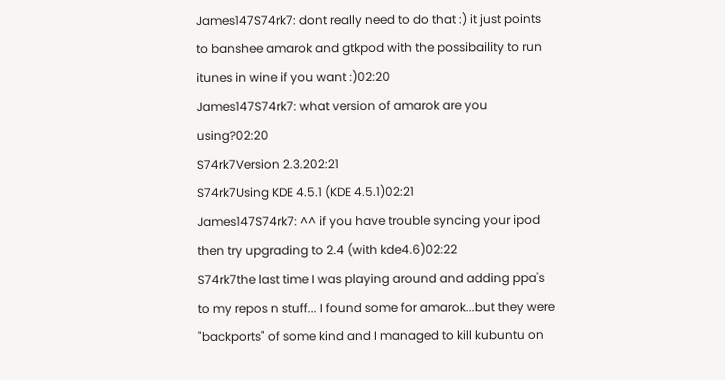James147S74rk7: dont really need to do that :) it just points to banshee amarok and gtkpod with the possibaility to run itunes in wine if you want :)02:20
James147S74rk7: what version of amarok are you using?02:20
S74rk7Version 2.3.202:21
S74rk7Using KDE 4.5.1 (KDE 4.5.1)02:21
James147S74rk7: ^^ if you have trouble syncing your ipod then try upgrading to 2.4 (with kde4.6)02:22
S74rk7the last time I was playing around and adding ppa's to my repos n stuff... I found some for amarok...but they were "backports" of some kind and I managed to kill kubuntu on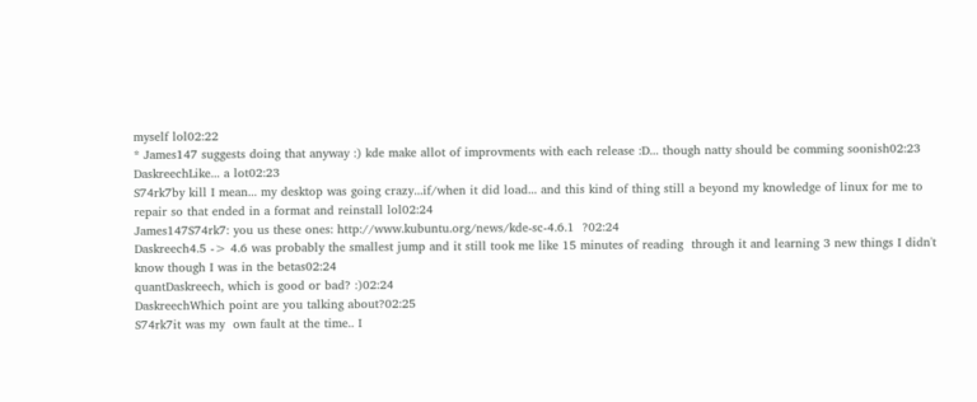myself lol02:22
* James147 suggests doing that anyway :) kde make allot of improvments with each release :D... though natty should be comming soonish02:23
DaskreechLike... a lot02:23
S74rk7by kill I mean... my desktop was going crazy...if/when it did load... and this kind of thing still a beyond my knowledge of linux for me to repair so that ended in a format and reinstall lol02:24
James147S74rk7: you us these ones: http://www.kubuntu.org/news/kde-sc-4.6.1  ?02:24
Daskreech4.5 -> 4.6 was probably the smallest jump and it still took me like 15 minutes of reading  through it and learning 3 new things I didn't know though I was in the betas02:24
quantDaskreech, which is good or bad? :)02:24
DaskreechWhich point are you talking about?02:25
S74rk7it was my  own fault at the time.. I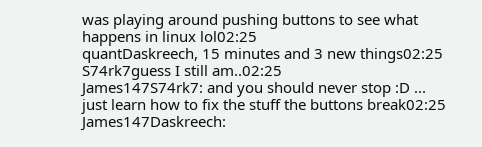was playing around pushing buttons to see what happens in linux lol02:25
quantDaskreech, 15 minutes and 3 new things02:25
S74rk7guess I still am..02:25
James147S74rk7: and you should never stop :D ... just learn how to fix the stuff the buttons break02:25
James147Daskreech: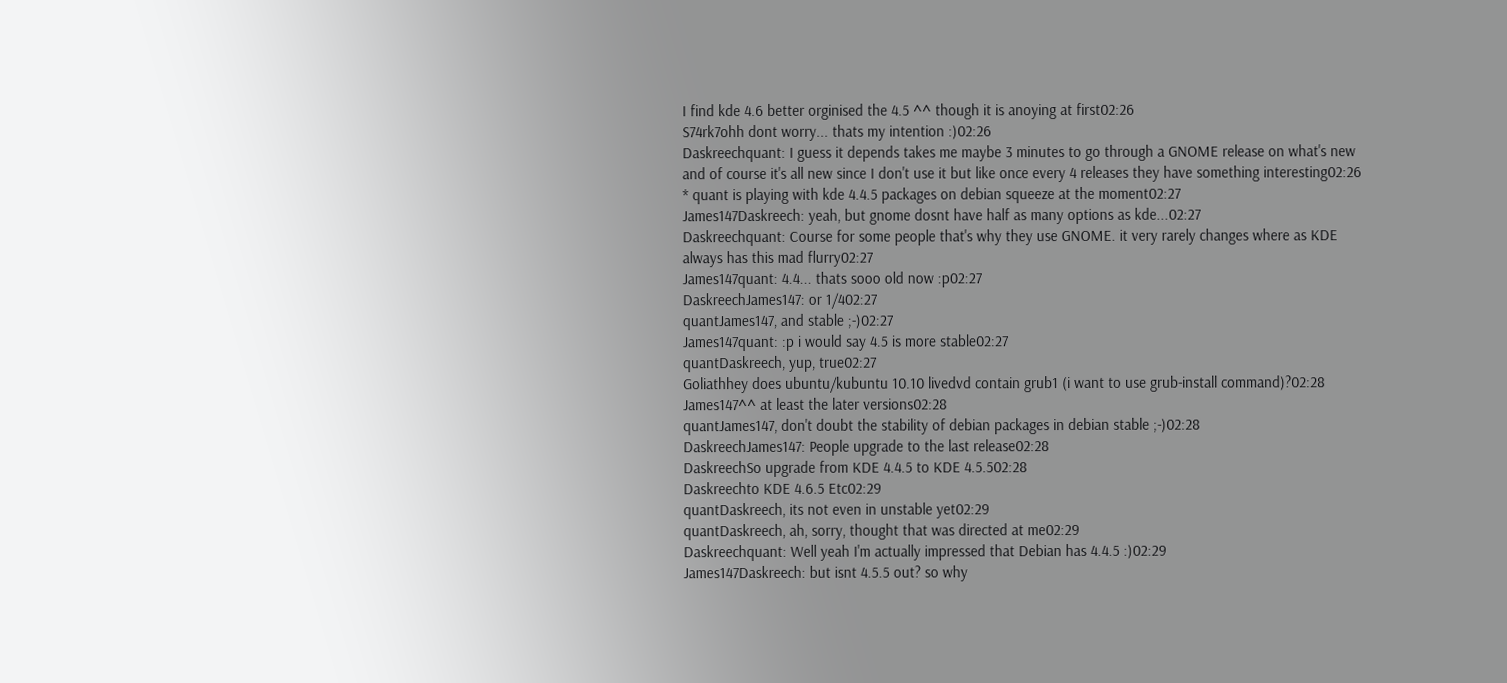I find kde 4.6 better orginised the 4.5 ^^ though it is anoying at first02:26
S74rk7ohh dont worry... thats my intention :)02:26
Daskreechquant: I guess it depends takes me maybe 3 minutes to go through a GNOME release on what's new and of course it's all new since I don't use it but like once every 4 releases they have something interesting02:26
* quant is playing with kde 4.4.5 packages on debian squeeze at the moment02:27
James147Daskreech: yeah, but gnome dosnt have half as many options as kde...02:27
Daskreechquant: Course for some people that's why they use GNOME. it very rarely changes where as KDE always has this mad flurry02:27
James147quant: 4.4... thats sooo old now :p02:27
DaskreechJames147: or 1/402:27
quantJames147, and stable ;-)02:27
James147quant: :p i would say 4.5 is more stable02:27
quantDaskreech, yup, true02:27
Goliathhey does ubuntu/kubuntu 10.10 livedvd contain grub1 (i want to use grub-install command)?02:28
James147^^ at least the later versions02:28
quantJames147, don't doubt the stability of debian packages in debian stable ;-)02:28
DaskreechJames147: People upgrade to the last release02:28
DaskreechSo upgrade from KDE 4.4.5 to KDE 4.5.502:28
Daskreechto KDE 4.6.5 Etc02:29
quantDaskreech, its not even in unstable yet02:29
quantDaskreech, ah, sorry, thought that was directed at me02:29
Daskreechquant: Well yeah I'm actually impressed that Debian has 4.4.5 :)02:29
James147Daskreech: but isnt 4.5.5 out? so why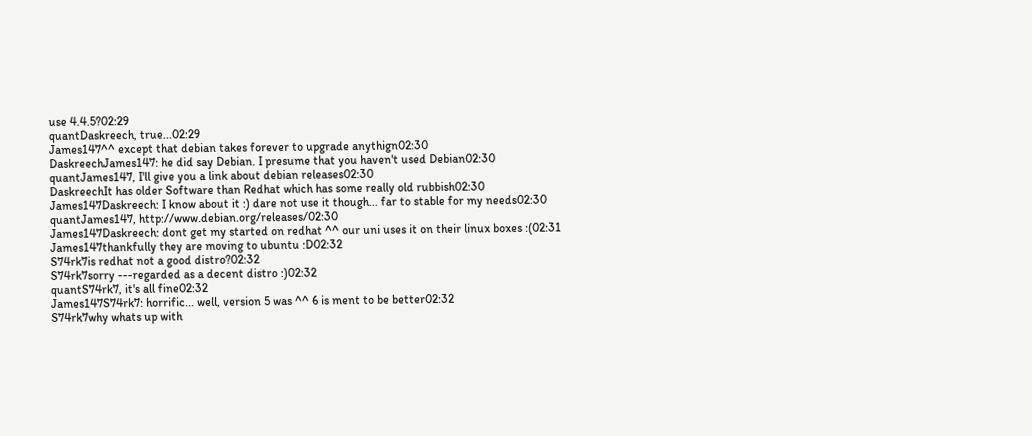use 4.4.5?02:29
quantDaskreech, true...02:29
James147^^ except that debian takes forever to upgrade anythign02:30
DaskreechJames147: he did say Debian. I presume that you haven't used Debian02:30
quantJames147, I'll give you a link about debian releases02:30
DaskreechIt has older Software than Redhat which has some really old rubbish02:30
James147Daskreech: I know about it :) dare not use it though... far to stable for my needs02:30
quantJames147, http://www.debian.org/releases/02:30
James147Daskreech: dont get my started on redhat ^^ our uni uses it on their linux boxes :(02:31
James147thankfully they are moving to ubuntu :D02:32
S74rk7is redhat not a good distro?02:32
S74rk7sorry ---regarded as a decent distro :)02:32
quantS74rk7, it's all fine02:32
James147S74rk7: horrific... well, version 5 was ^^ 6 is ment to be better02:32
S74rk7why whats up with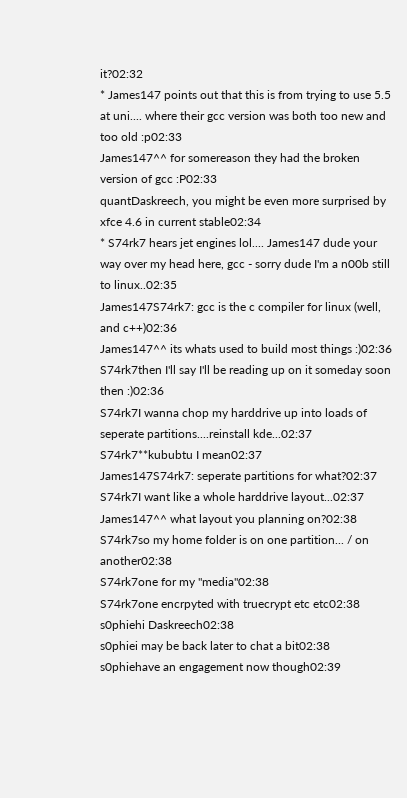it?02:32
* James147 points out that this is from trying to use 5.5 at uni.... where their gcc version was both too new and too old :p02:33
James147^^ for somereason they had the broken version of gcc :P02:33
quantDaskreech, you might be even more surprised by xfce 4.6 in current stable02:34
* S74rk7 hears jet engines lol.... James147 dude your way over my head here, gcc - sorry dude I'm a n00b still to linux..02:35
James147S74rk7: gcc is the c compiler for linux (well, and c++)02:36
James147^^ its whats used to build most things :)02:36
S74rk7then I'll say I'll be reading up on it someday soon then :)02:36
S74rk7I wanna chop my harddrive up into loads of seperate partitions....reinstall kde...02:37
S74rk7**kububtu I mean02:37
James147S74rk7: seperate partitions for what?02:37
S74rk7I want like a whole harddrive layout...02:37
James147^^ what layout you planning on?02:38
S74rk7so my home folder is on one partition... / on another02:38
S74rk7one for my "media"02:38
S74rk7one encrpyted with truecrypt etc etc02:38
s0phiehi Daskreech02:38
s0phiei may be back later to chat a bit02:38
s0phiehave an engagement now though02:39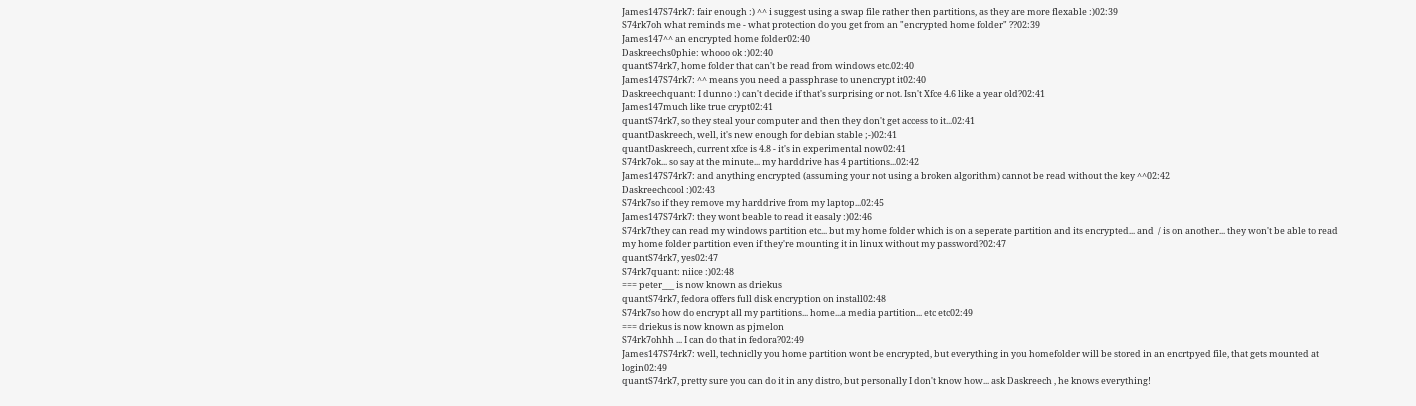James147S74rk7: fair enough :) ^^ i suggest using a swap file rather then partitions, as they are more flexable :)02:39
S74rk7oh what reminds me - what protection do you get from an "encrypted home folder" ??02:39
James147^^ an encrypted home folder02:40
Daskreechs0phie: whooo ok :)02:40
quantS74rk7, home folder that can't be read from windows etc.02:40
James147S74rk7: ^^ means you need a passphrase to unencrypt it02:40
Daskreechquant: I dunno :) can't decide if that's surprising or not. Isn't Xfce 4.6 like a year old?02:41
James147much like true crypt02:41
quantS74rk7, so they steal your computer and then they don't get access to it...02:41
quantDaskreech, well, it's new enough for debian stable ;-)02:41
quantDaskreech, current xfce is 4.8 - it's in experimental now02:41
S74rk7ok... so say at the minute... my harddrive has 4 partitions...02:42
James147S74rk7: and anything encrypted (assuming your not using a broken algorithm) cannot be read without the key ^^02:42
Daskreechcool :)02:43
S74rk7so if they remove my harddrive from my laptop...02:45
James147S74rk7: they wont beable to read it easaly :)02:46
S74rk7they can read my windows partition etc... but my home folder which is on a seperate partition and its encrypted... and  / is on another... they won't be able to read my home folder partition even if they're mounting it in linux without my password?02:47
quantS74rk7, yes02:47
S74rk7quant: niice :)02:48
=== peter___ is now known as driekus
quantS74rk7, fedora offers full disk encryption on install02:48
S74rk7so how do encrypt all my partitions... home...a media partition... etc etc02:49
=== driekus is now known as pjmelon
S74rk7ohhh ... I can do that in fedora?02:49
James147S74rk7: well, techniclly you home partition wont be encrypted, but everything in you homefolder will be stored in an encrtpyed file, that gets mounted at login02:49
quantS74rk7, pretty sure you can do it in any distro, but personally I don't know how... ask Daskreech , he knows everything!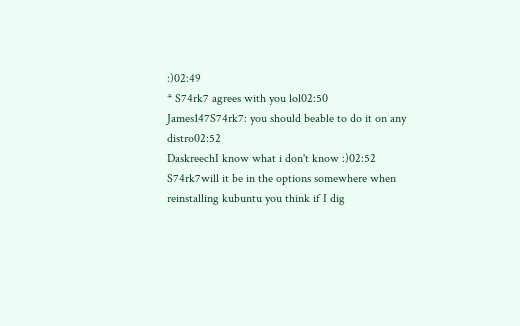:)02:49
* S74rk7 agrees with you lol02:50
James147S74rk7: you should beable to do it on any distro02:52
DaskreechI know what i don't know :)02:52
S74rk7will it be in the options somewhere when reinstalling kubuntu you think if I dig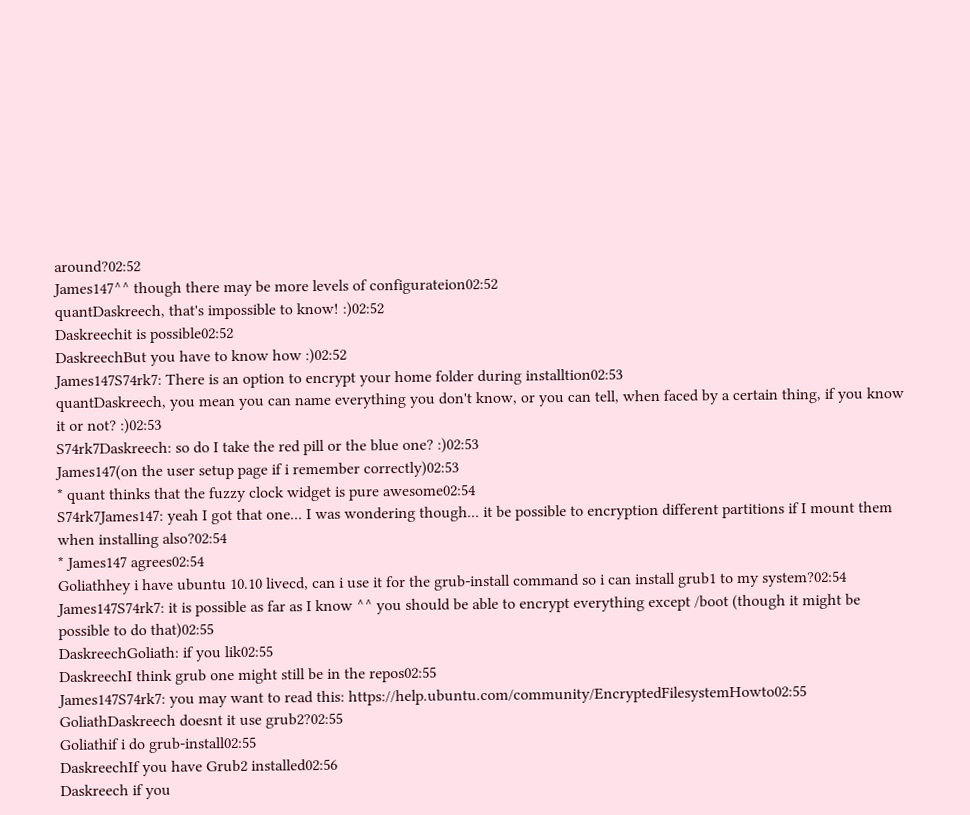around?02:52
James147^^ though there may be more levels of configurateion02:52
quantDaskreech, that's impossible to know! :)02:52
Daskreechit is possible02:52
DaskreechBut you have to know how :)02:52
James147S74rk7: There is an option to encrypt your home folder during installtion02:53
quantDaskreech, you mean you can name everything you don't know, or you can tell, when faced by a certain thing, if you know it or not? :)02:53
S74rk7Daskreech: so do I take the red pill or the blue one? :)02:53
James147(on the user setup page if i remember correctly)02:53
* quant thinks that the fuzzy clock widget is pure awesome02:54
S74rk7James147: yeah I got that one... I was wondering though... it be possible to encryption different partitions if I mount them when installing also?02:54
* James147 agrees02:54
Goliathhey i have ubuntu 10.10 livecd, can i use it for the grub-install command so i can install grub1 to my system?02:54
James147S74rk7: it is possible as far as I know ^^ you should be able to encrypt everything except /boot (though it might be possible to do that)02:55
DaskreechGoliath: if you lik02:55
DaskreechI think grub one might still be in the repos02:55
James147S74rk7: you may want to read this: https://help.ubuntu.com/community/EncryptedFilesystemHowto02:55
GoliathDaskreech doesnt it use grub2?02:55
Goliathif i do grub-install02:55
DaskreechIf you have Grub2 installed02:56
Daskreech if you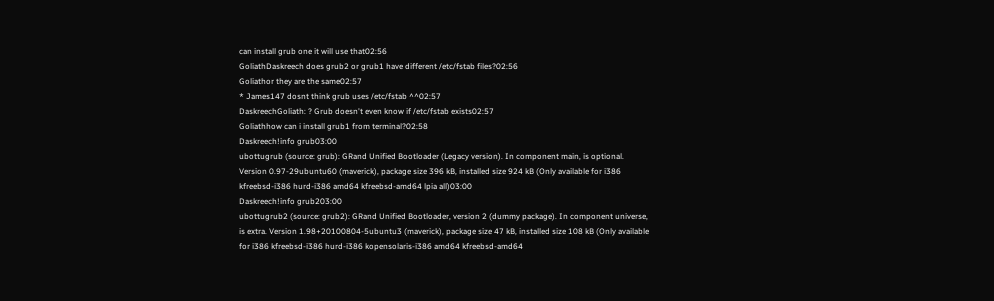can install grub one it will use that02:56
GoliathDaskreech does grub2 or grub1 have different /etc/fstab files?02:56
Goliathor they are the same02:57
* James147 dosnt think grub uses /etc/fstab ^^02:57
DaskreechGoliath: ? Grub doesn't even know if /etc/fstab exists02:57
Goliathhow can i install grub1 from terminal?02:58
Daskreech!info grub03:00
ubottugrub (source: grub): GRand Unified Bootloader (Legacy version). In component main, is optional. Version 0.97-29ubuntu60 (maverick), package size 396 kB, installed size 924 kB (Only available for i386 kfreebsd-i386 hurd-i386 amd64 kfreebsd-amd64 lpia all)03:00
Daskreech!info grub203:00
ubottugrub2 (source: grub2): GRand Unified Bootloader, version 2 (dummy package). In component universe, is extra. Version 1.98+20100804-5ubuntu3 (maverick), package size 47 kB, installed size 108 kB (Only available for i386 kfreebsd-i386 hurd-i386 kopensolaris-i386 amd64 kfreebsd-amd64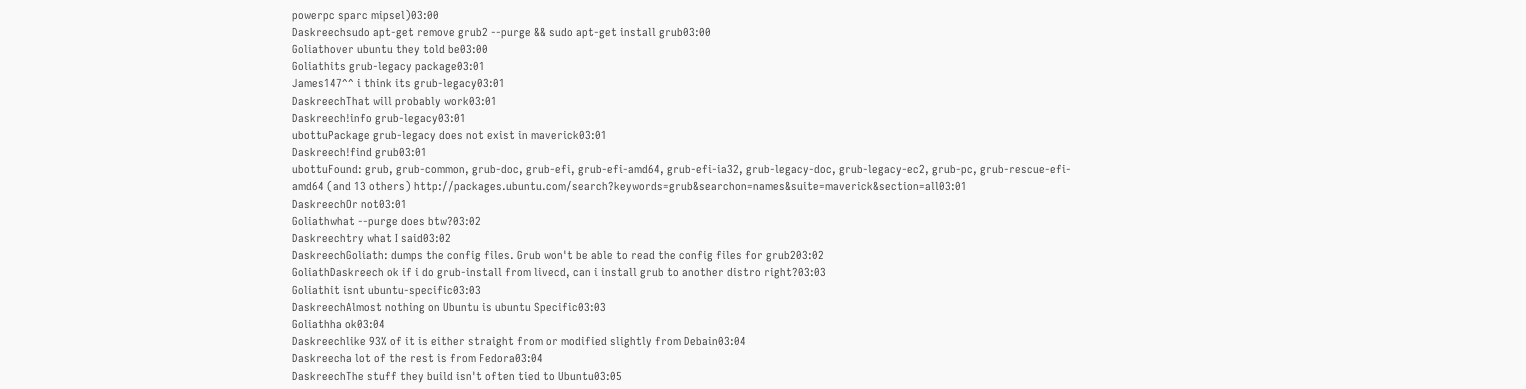powerpc sparc mipsel)03:00
Daskreechsudo apt-get remove grub2 --purge && sudo apt-get install grub03:00
Goliathover ubuntu they told be03:00
Goliathits grub-legacy package03:01
James147^^ i think its grub-legacy03:01
DaskreechThat will probably work03:01
Daskreech!info grub-legacy03:01
ubottuPackage grub-legacy does not exist in maverick03:01
Daskreech!find grub03:01
ubottuFound: grub, grub-common, grub-doc, grub-efi, grub-efi-amd64, grub-efi-ia32, grub-legacy-doc, grub-legacy-ec2, grub-pc, grub-rescue-efi-amd64 (and 13 others) http://packages.ubuntu.com/search?keywords=grub&searchon=names&suite=maverick&section=all03:01
DaskreechOr not03:01
Goliathwhat --purge does btw?03:02
Daskreechtry what I said03:02
DaskreechGoliath: dumps the config files. Grub won't be able to read the config files for grub203:02
GoliathDaskreech ok if i do grub-install from livecd, can i install grub to another distro right?03:03
Goliathit isnt ubuntu-specific03:03
DaskreechAlmost nothing on Ubuntu is ubuntu Specific03:03
Goliathha ok03:04
Daskreechlike 93% of it is either straight from or modified slightly from Debain03:04
Daskreecha lot of the rest is from Fedora03:04
DaskreechThe stuff they build isn't often tied to Ubuntu03:05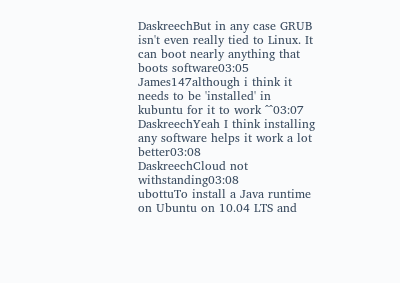DaskreechBut in any case GRUB isn't even really tied to Linux. It can boot nearly anything that boots software03:05
James147although i think it needs to be 'installed' in kubuntu for it to work ^^03:07
DaskreechYeah I think installing any software helps it work a lot better03:08
DaskreechCloud not withstanding03:08
ubottuTo install a Java runtime on Ubuntu on 10.04 LTS and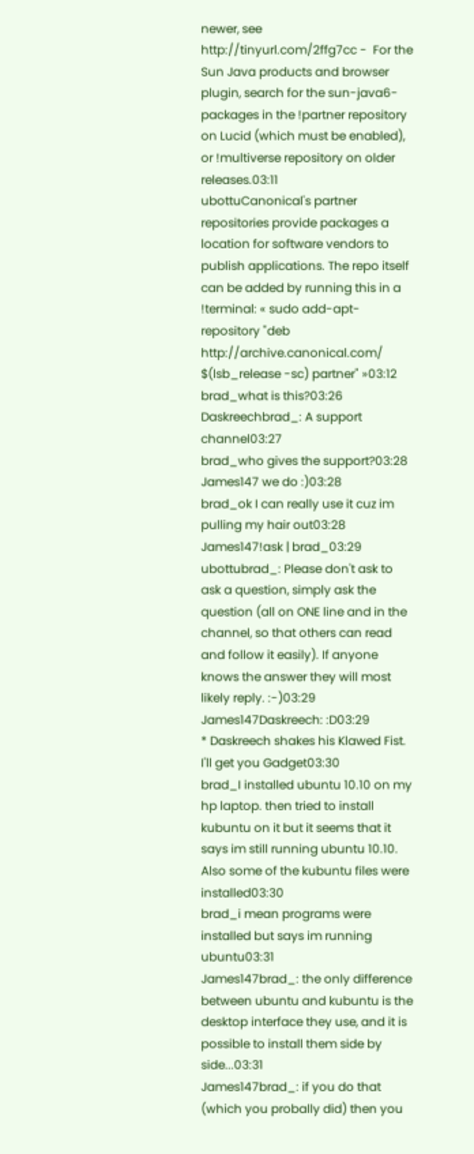newer, see http://tinyurl.com/2ffg7cc -  For the Sun Java products and browser plugin, search for the sun-java6- packages in the !partner repository on Lucid (which must be enabled), or !multiverse repository on older releases.03:11
ubottuCanonical's partner repositories provide packages a location for software vendors to publish applications. The repo itself can be added by running this in a !terminal: « sudo add-apt-repository "deb http://archive.canonical.com/ $(lsb_release -sc) partner" »03:12
brad_what is this?03:26
Daskreechbrad_: A support channel03:27
brad_who gives the support?03:28
James147 we do :)03:28
brad_ok I can really use it cuz im pulling my hair out03:28
James147!ask | brad_03:29
ubottubrad_: Please don't ask to ask a question, simply ask the question (all on ONE line and in the channel, so that others can read and follow it easily). If anyone knows the answer they will most likely reply. :-)03:29
James147Daskreech: :D03:29
* Daskreech shakes his Klawed Fist. I'll get you Gadget03:30
brad_I installed ubuntu 10.10 on my hp laptop. then tried to install kubuntu on it but it seems that it says im still running ubuntu 10.10. Also some of the kubuntu files were installed03:30
brad_i mean programs were installed but says im running ubuntu03:31
James147brad_: the only difference between ubuntu and kubuntu is the desktop interface they use, and it is possible to install them side by side...03:31
James147brad_: if you do that (which you probally did) then you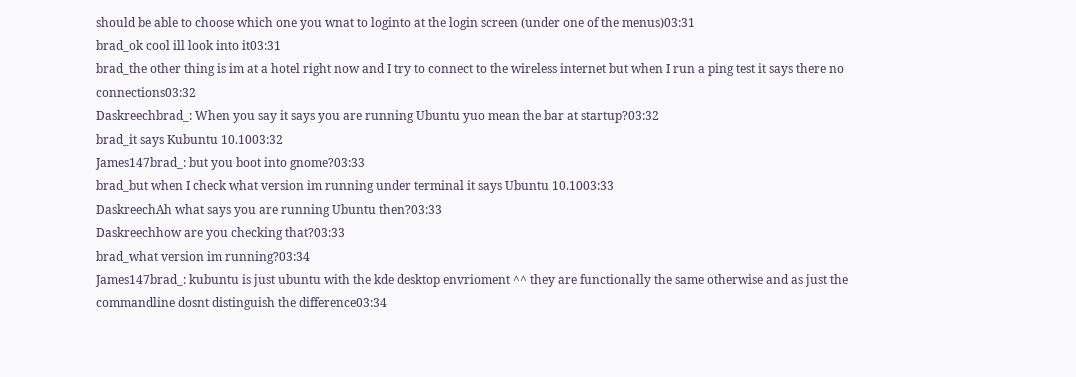should be able to choose which one you wnat to loginto at the login screen (under one of the menus)03:31
brad_ok cool ill look into it03:31
brad_the other thing is im at a hotel right now and I try to connect to the wireless internet but when I run a ping test it says there no connections03:32
Daskreechbrad_: When you say it says you are running Ubuntu yuo mean the bar at startup?03:32
brad_it says Kubuntu 10.1003:32
James147brad_: but you boot into gnome?03:33
brad_but when I check what version im running under terminal it says Ubuntu 10.1003:33
DaskreechAh what says you are running Ubuntu then?03:33
Daskreechhow are you checking that?03:33
brad_what version im running?03:34
James147brad_: kubuntu is just ubuntu with the kde desktop envrioment ^^ they are functionally the same otherwise and as just the commandline dosnt distinguish the difference03:34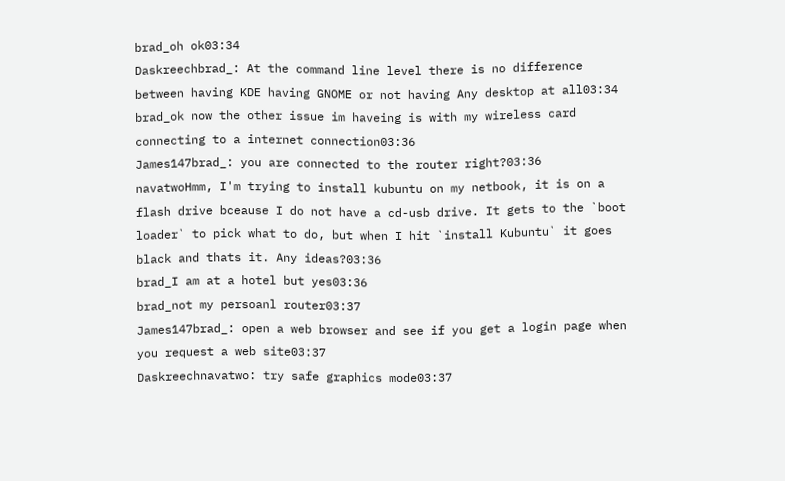brad_oh ok03:34
Daskreechbrad_: At the command line level there is no difference between having KDE having GNOME or not having Any desktop at all03:34
brad_ok now the other issue im haveing is with my wireless card connecting to a internet connection03:36
James147brad_: you are connected to the router right?03:36
navatwoHmm, I'm trying to install kubuntu on my netbook, it is on a flash drive bceause I do not have a cd-usb drive. It gets to the `boot loader` to pick what to do, but when I hit `install Kubuntu` it goes black and thats it. Any ideas?03:36
brad_I am at a hotel but yes03:36
brad_not my persoanl router03:37
James147brad_: open a web browser and see if you get a login page when you request a web site03:37
Daskreechnavatwo: try safe graphics mode03:37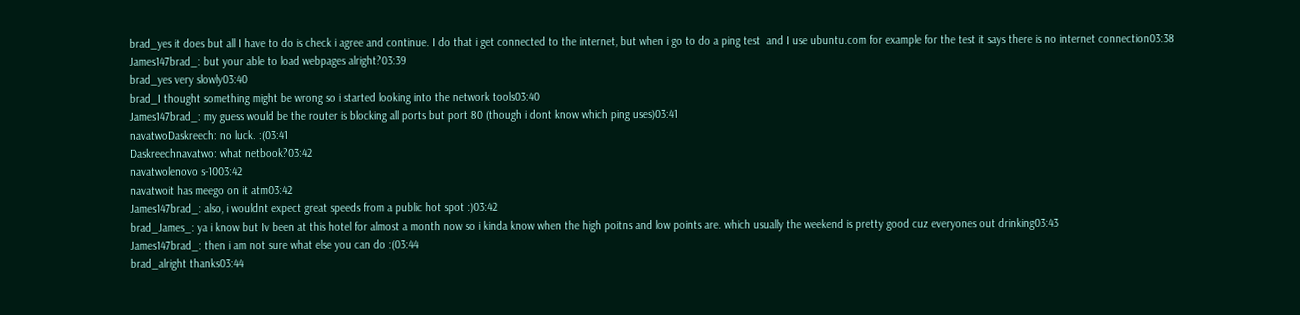brad_yes it does but all I have to do is check i agree and continue. I do that i get connected to the internet, but when i go to do a ping test  and I use ubuntu.com for example for the test it says there is no internet connection03:38
James147brad_: but your able to load webpages alright?03:39
brad_yes very slowly03:40
brad_I thought something might be wrong so i started looking into the network tools03:40
James147brad_: my guess would be the router is blocking all ports but port 80 (though i dont know which ping uses)03:41
navatwoDaskreech: no luck. :(03:41
Daskreechnavatwo: what netbook?03:42
navatwolenovo s-1003:42
navatwoit has meego on it atm03:42
James147brad_: also, i wouldnt expect great speeds from a public hot spot :)03:42
brad_James_: ya i know but Iv been at this hotel for almost a month now so i kinda know when the high poitns and low points are. which usually the weekend is pretty good cuz everyones out drinking03:43
James147brad_: then i am not sure what else you can do :(03:44
brad_alright thanks03:44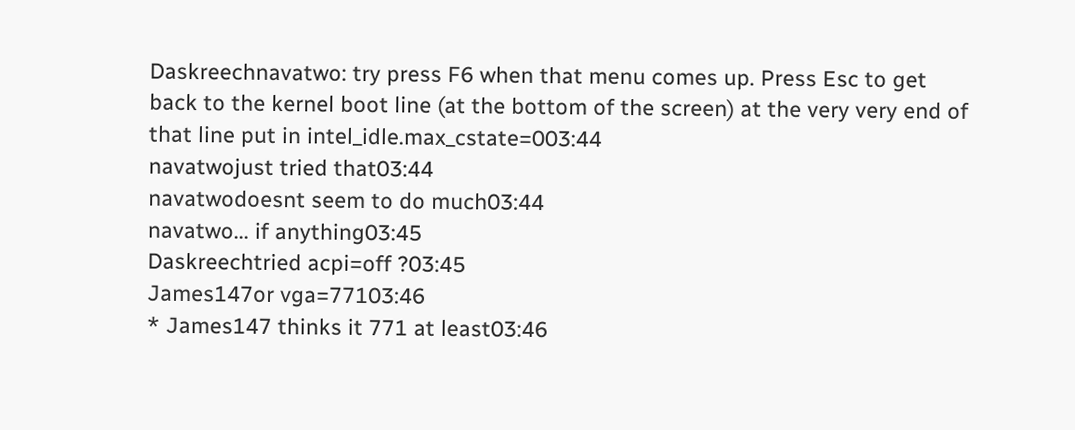Daskreechnavatwo: try press F6 when that menu comes up. Press Esc to get back to the kernel boot line (at the bottom of the screen) at the very very end of that line put in intel_idle.max_cstate=003:44
navatwojust tried that03:44
navatwodoesnt seem to do much03:44
navatwo... if anything03:45
Daskreechtried acpi=off ?03:45
James147or vga=77103:46
* James147 thinks it 771 at least03:46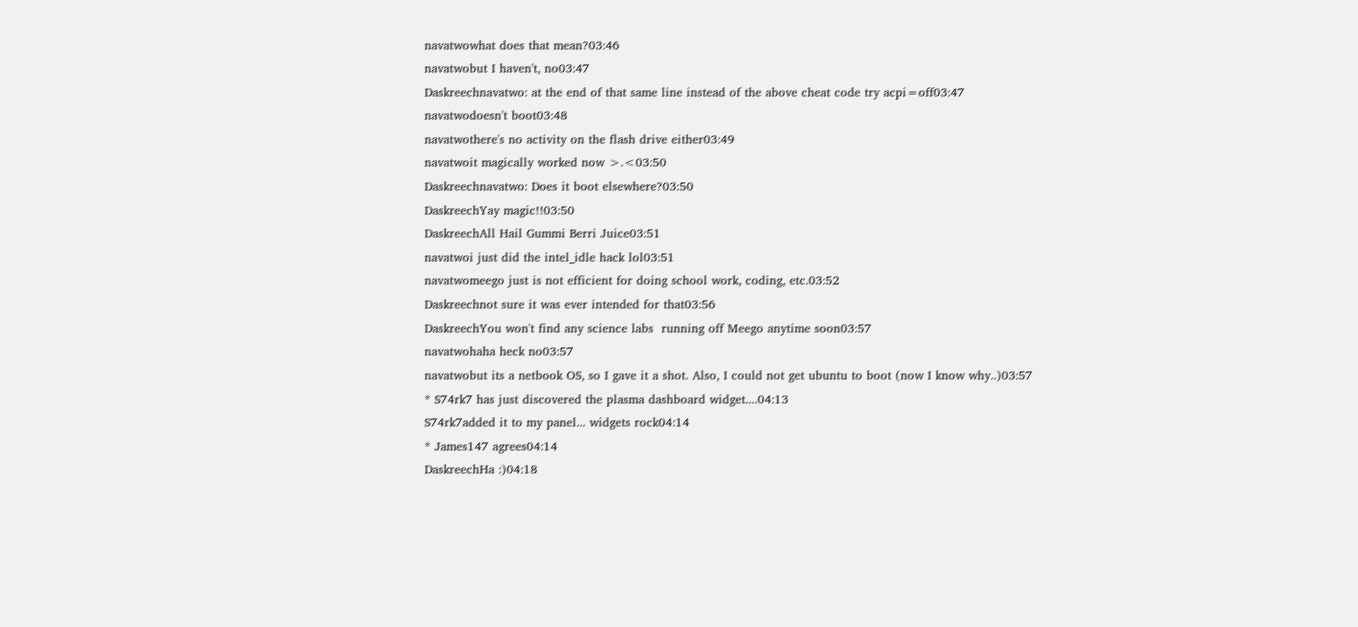navatwowhat does that mean?03:46
navatwobut I haven't, no03:47
Daskreechnavatwo: at the end of that same line instead of the above cheat code try acpi=off03:47
navatwodoesn't boot03:48
navatwothere's no activity on the flash drive either03:49
navatwoit magically worked now >.<03:50
Daskreechnavatwo: Does it boot elsewhere?03:50
DaskreechYay magic!!03:50
DaskreechAll Hail Gummi Berri Juice03:51
navatwoi just did the intel_idle hack lol03:51
navatwomeego just is not efficient for doing school work, coding, etc.03:52
Daskreechnot sure it was ever intended for that03:56
DaskreechYou won't find any science labs  running off Meego anytime soon03:57
navatwohaha heck no03:57
navatwobut its a netbook OS, so I gave it a shot. Also, I could not get ubuntu to boot (now I know why..)03:57
* S74rk7 has just discovered the plasma dashboard widget....04:13
S74rk7added it to my panel... widgets rock04:14
* James147 agrees04:14
DaskreechHa :)04:18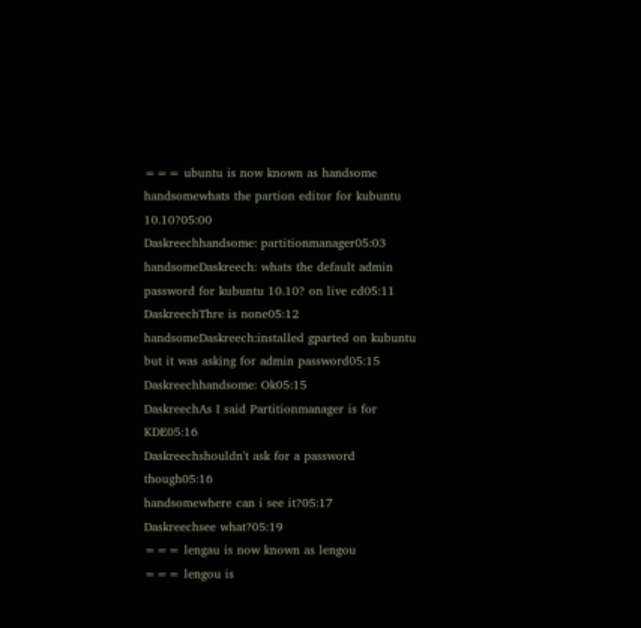=== ubuntu is now known as handsome
handsomewhats the partion editor for kubuntu 10.10?05:00
Daskreechhandsome: partitionmanager05:03
handsomeDaskreech: whats the default admin password for kubuntu 10.10? on live cd05:11
DaskreechThre is none05:12
handsomeDaskreech:installed gparted on kubuntu but it was asking for admin password05:15
Daskreechhandsome: Ok05:15
DaskreechAs I said Partitionmanager is for KDE05:16
Daskreechshouldn't ask for a password though05:16
handsomewhere can i see it?05:17
Daskreechsee what?05:19
=== lengau is now known as lengou
=== lengou is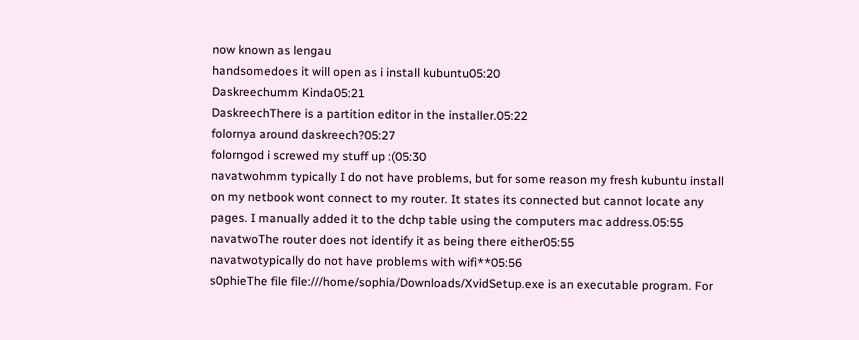now known as lengau
handsomedoes it will open as i install kubuntu05:20
Daskreechumm Kinda05:21
DaskreechThere is a partition editor in the installer.05:22
folornya around daskreech?05:27
folorngod i screwed my stuff up :(05:30
navatwohmm typically I do not have problems, but for some reason my fresh kubuntu install on my netbook wont connect to my router. It states its connected but cannot locate any pages. I manually added it to the dchp table using the computers mac address.05:55
navatwoThe router does not identify it as being there either05:55
navatwotypically do not have problems with wifi**05:56
s0phieThe file file:///home/sophia/Downloads/XvidSetup.exe is an executable program. For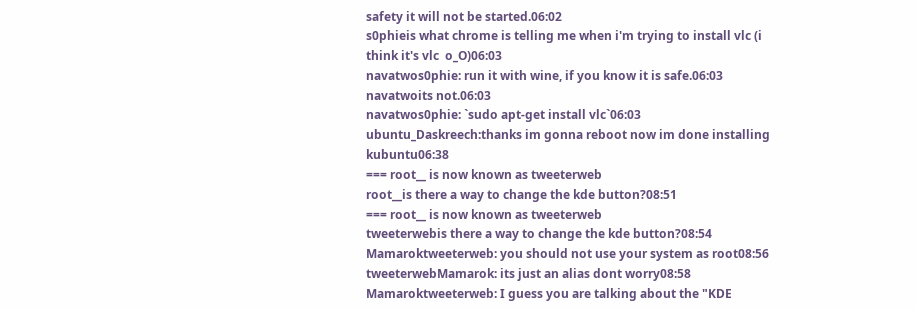safety it will not be started.06:02
s0phieis what chrome is telling me when i'm trying to install vlc (i think it's vlc  o_O)06:03
navatwos0phie: run it with wine, if you know it is safe.06:03
navatwoits not.06:03
navatwos0phie: `sudo apt-get install vlc`06:03
ubuntu_Daskreech:thanks im gonna reboot now im done installing kubuntu06:38
=== root__ is now known as tweeterweb
root__is there a way to change the kde button?08:51
=== root__ is now known as tweeterweb
tweeterwebis there a way to change the kde button?08:54
Mamaroktweeterweb: you should not use your system as root08:56
tweeterwebMamarok: its just an alias dont worry08:58
Mamaroktweeterweb: I guess you are talking about the "KDE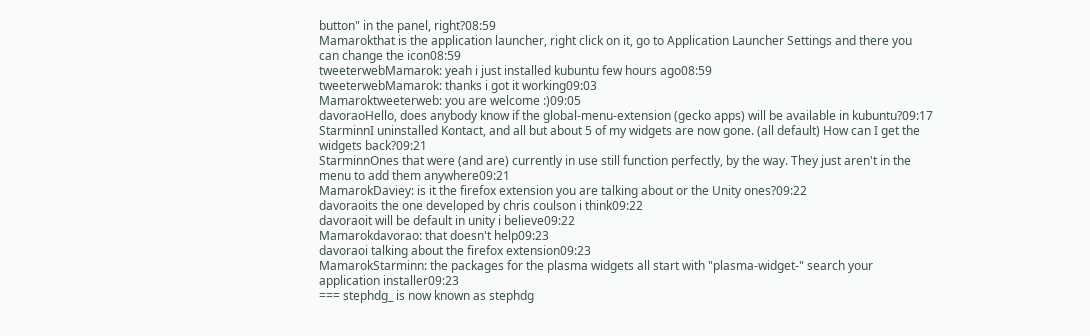button" in the panel, right?08:59
Mamarokthat is the application launcher, right click on it, go to Application Launcher Settings and there you can change the icon08:59
tweeterwebMamarok: yeah i just installed kubuntu few hours ago08:59
tweeterwebMamarok: thanks i got it working09:03
Mamaroktweeterweb: you are welcome :)09:05
davoraoHello, does anybody know if the global-menu-extension (gecko apps) will be available in kubuntu?09:17
StarminnI uninstalled Kontact, and all but about 5 of my widgets are now gone. (all default) How can I get the widgets back?09:21
StarminnOnes that were (and are) currently in use still function perfectly, by the way. They just aren't in the menu to add them anywhere09:21
MamarokDaviey: is it the firefox extension you are talking about or the Unity ones?09:22
davoraoits the one developed by chris coulson i think09:22
davoraoit will be default in unity i believe09:22
Mamarokdavorao: that doesn't help09:23
davoraoi talking about the firefox extension09:23
MamarokStarminn: the packages for the plasma widgets all start with "plasma-widget-" search your application installer09:23
=== stephdg_ is now known as stephdg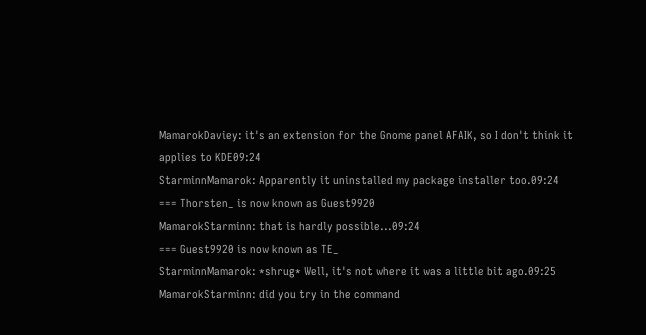MamarokDaviey: it's an extension for the Gnome panel AFAIK, so I don't think it applies to KDE09:24
StarminnMamarok: Apparently it uninstalled my package installer too.09:24
=== Thorsten_ is now known as Guest9920
MamarokStarminn: that is hardly possible...09:24
=== Guest9920 is now known as TE_
StarminnMamarok: *shrug* Well, it's not where it was a little bit ago.09:25
MamarokStarminn: did you try in the command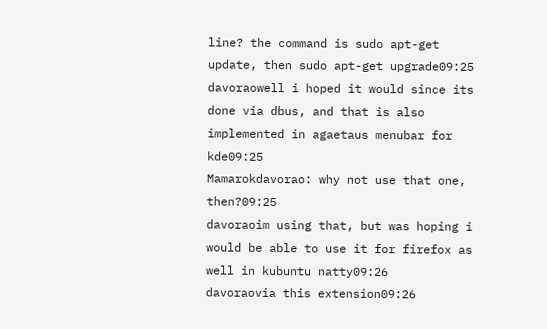line? the command is sudo apt-get update, then sudo apt-get upgrade09:25
davoraowell i hoped it would since its done via dbus, and that is also implemented in agaetaus menubar for kde09:25
Mamarokdavorao: why not use that one, then?09:25
davoraoim using that, but was hoping i would be able to use it for firefox as well in kubuntu natty09:26
davoraovia this extension09:26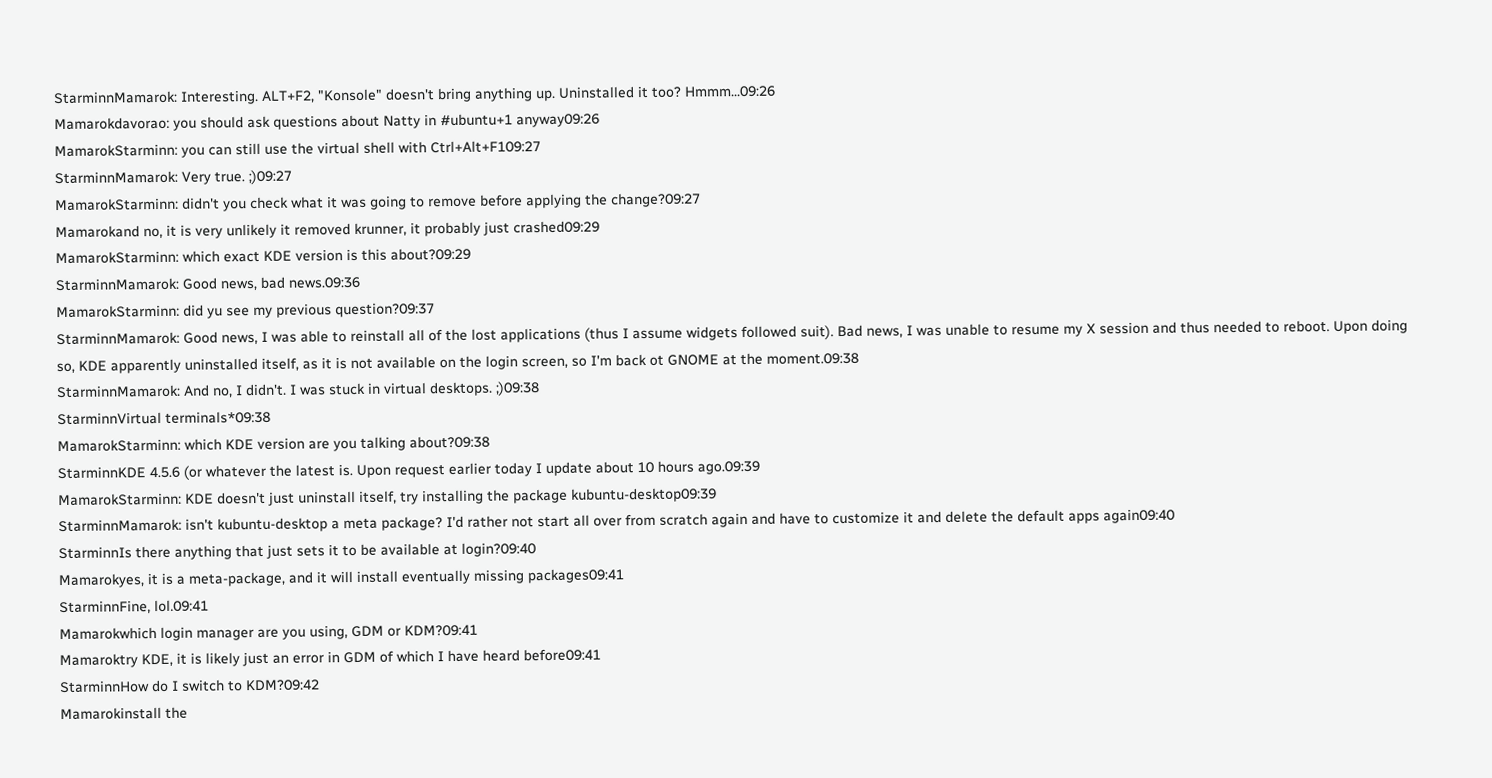StarminnMamarok: Interesting. ALT+F2, "Konsole" doesn't bring anything up. Uninstalled it too? Hmmm...09:26
Mamarokdavorao: you should ask questions about Natty in #ubuntu+1 anyway09:26
MamarokStarminn: you can still use the virtual shell with Ctrl+Alt+F109:27
StarminnMamarok: Very true. ;)09:27
MamarokStarminn: didn't you check what it was going to remove before applying the change?09:27
Mamarokand no, it is very unlikely it removed krunner, it probably just crashed09:29
MamarokStarminn: which exact KDE version is this about?09:29
StarminnMamarok: Good news, bad news.09:36
MamarokStarminn: did yu see my previous question?09:37
StarminnMamarok: Good news, I was able to reinstall all of the lost applications (thus I assume widgets followed suit). Bad news, I was unable to resume my X session and thus needed to reboot. Upon doing so, KDE apparently uninstalled itself, as it is not available on the login screen, so I'm back ot GNOME at the moment.09:38
StarminnMamarok: And no, I didn't. I was stuck in virtual desktops. ;)09:38
StarminnVirtual terminals*09:38
MamarokStarminn: which KDE version are you talking about?09:38
StarminnKDE 4.5.6 (or whatever the latest is. Upon request earlier today I update about 10 hours ago.09:39
MamarokStarminn: KDE doesn't just uninstall itself, try installing the package kubuntu-desktop09:39
StarminnMamarok: isn't kubuntu-desktop a meta package? I'd rather not start all over from scratch again and have to customize it and delete the default apps again09:40
StarminnIs there anything that just sets it to be available at login?09:40
Mamarokyes, it is a meta-package, and it will install eventually missing packages09:41
StarminnFine, lol.09:41
Mamarokwhich login manager are you using, GDM or KDM?09:41
Mamaroktry KDE, it is likely just an error in GDM of which I have heard before09:41
StarminnHow do I switch to KDM?09:42
Mamarokinstall the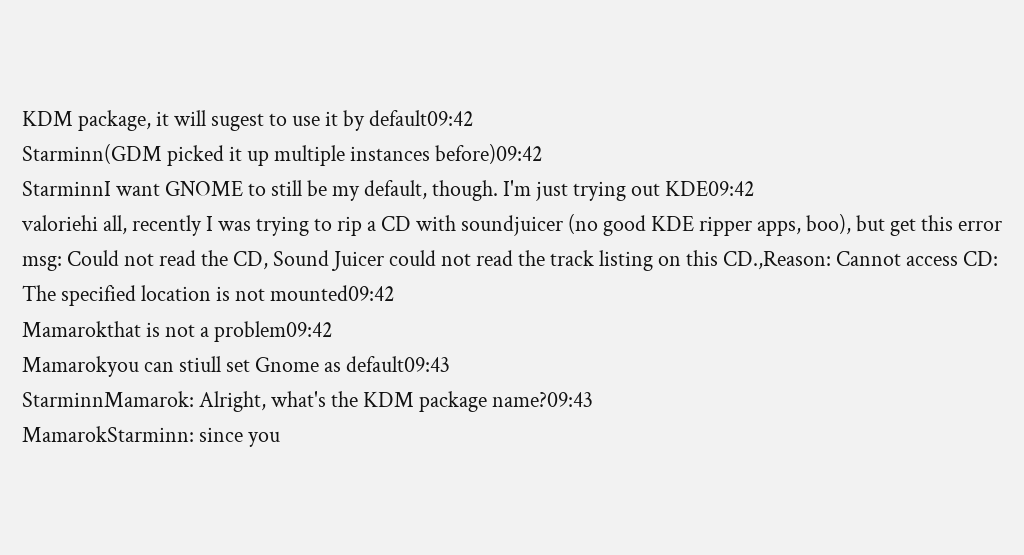KDM package, it will sugest to use it by default09:42
Starminn(GDM picked it up multiple instances before)09:42
StarminnI want GNOME to still be my default, though. I'm just trying out KDE09:42
valoriehi all, recently I was trying to rip a CD with soundjuicer (no good KDE ripper apps, boo), but get this error msg: Could not read the CD, Sound Juicer could not read the track listing on this CD.,Reason: Cannot access CD: The specified location is not mounted09:42
Mamarokthat is not a problem09:42
Mamarokyou can stiull set Gnome as default09:43
StarminnMamarok: Alright, what's the KDM package name?09:43
MamarokStarminn: since you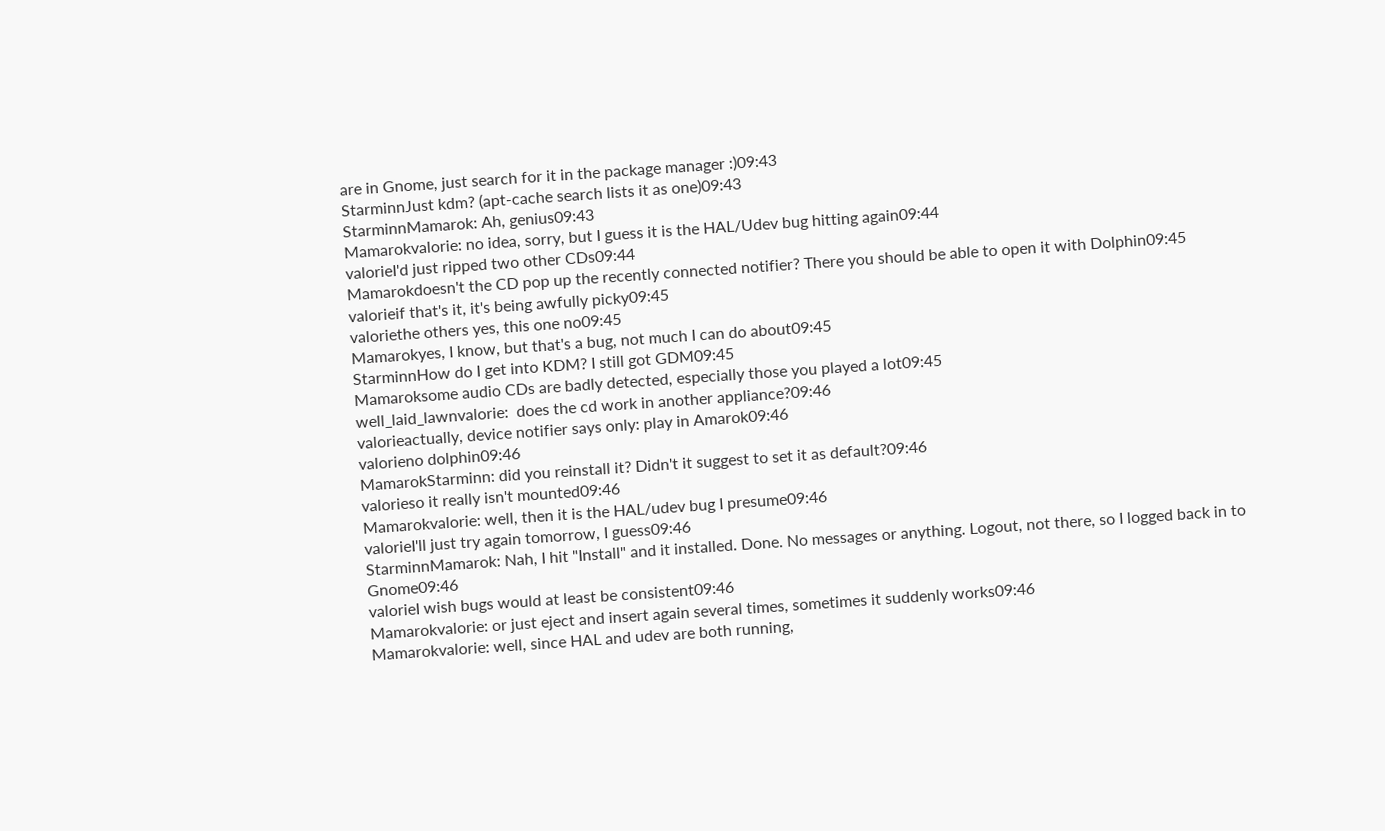are in Gnome, just search for it in the package manager :)09:43
StarminnJust kdm? (apt-cache search lists it as one)09:43
StarminnMamarok: Ah, genius09:43
Mamarokvalorie: no idea, sorry, but I guess it is the HAL/Udev bug hitting again09:44
valorieI'd just ripped two other CDs09:44
Mamarokdoesn't the CD pop up the recently connected notifier? There you should be able to open it with Dolphin09:45
valorieif that's it, it's being awfully picky09:45
valoriethe others yes, this one no09:45
Mamarokyes, I know, but that's a bug, not much I can do about09:45
StarminnHow do I get into KDM? I still got GDM09:45
Mamaroksome audio CDs are badly detected, especially those you played a lot09:45
well_laid_lawnvalorie:  does the cd work in another appliance?09:46
valorieactually, device notifier says only: play in Amarok09:46
valorieno dolphin09:46
MamarokStarminn: did you reinstall it? Didn't it suggest to set it as default?09:46
valorieso it really isn't mounted09:46
Mamarokvalorie: well, then it is the HAL/udev bug I presume09:46
valorieI'll just try again tomorrow, I guess09:46
StarminnMamarok: Nah, I hit "Install" and it installed. Done. No messages or anything. Logout, not there, so I logged back in to Gnome09:46
valorieI wish bugs would at least be consistent09:46
Mamarokvalorie: or just eject and insert again several times, sometimes it suddenly works09:46
Mamarokvalorie: well, since HAL and udev are both running,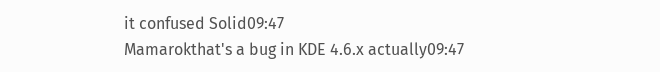it confused Solid09:47
Mamarokthat's a bug in KDE 4.6.x actually09:47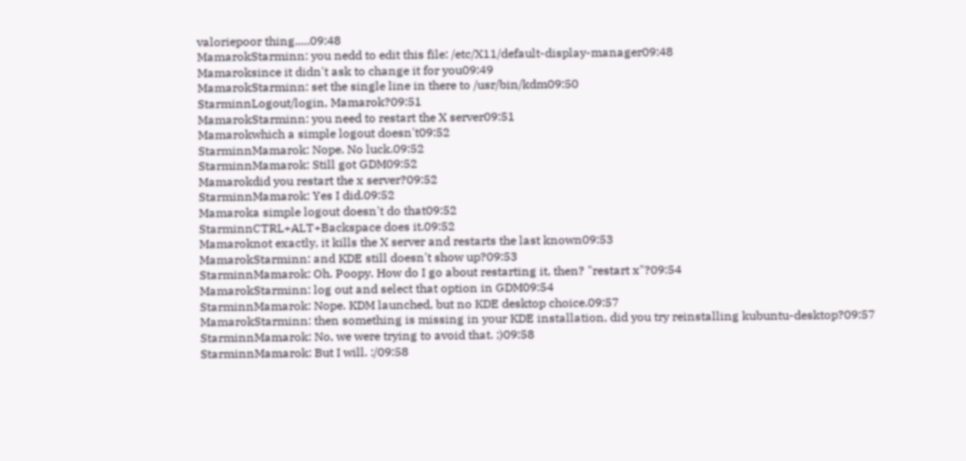valoriepoor thing.....09:48
MamarokStarminn: you nedd to edit this file: /etc/X11/default-display-manager09:48
Mamaroksince it didn't ask to change it for you09:49
MamarokStarminn: set the single line in there to /usr/bin/kdm09:50
StarminnLogout/login, Mamarok?09:51
MamarokStarminn: you need to restart the X server09:51
Mamarokwhich a simple logout doesn't09:52
StarminnMamarok: Nope. No luck.09:52
StarminnMamarok: Still got GDM09:52
Mamarokdid you restart the x server?09:52
StarminnMamarok: Yes I did.09:52
Mamaroka simple logout doesn't do that09:52
StarminnCTRL+ALT+Backspace does it.09:52
Mamaroknot exactly, it kills the X server and restarts the last known09:53
MamarokStarminn: and KDE still doesn't show up?09:53
StarminnMamarok: Oh. Poopy. How do I go about restarting it, then? "restart x"?09:54
MamarokStarminn: log out and select that option in GDM09:54
StarminnMamarok: Nope. KDM launched, but no KDE desktop choice.09:57
MamarokStarminn: then something is missing in your KDE installation, did you try reinstalling kubuntu-desktop?09:57
StarminnMamarok: No, we were trying to avoid that. ;)09:58
StarminnMamarok: But I will. :/09:58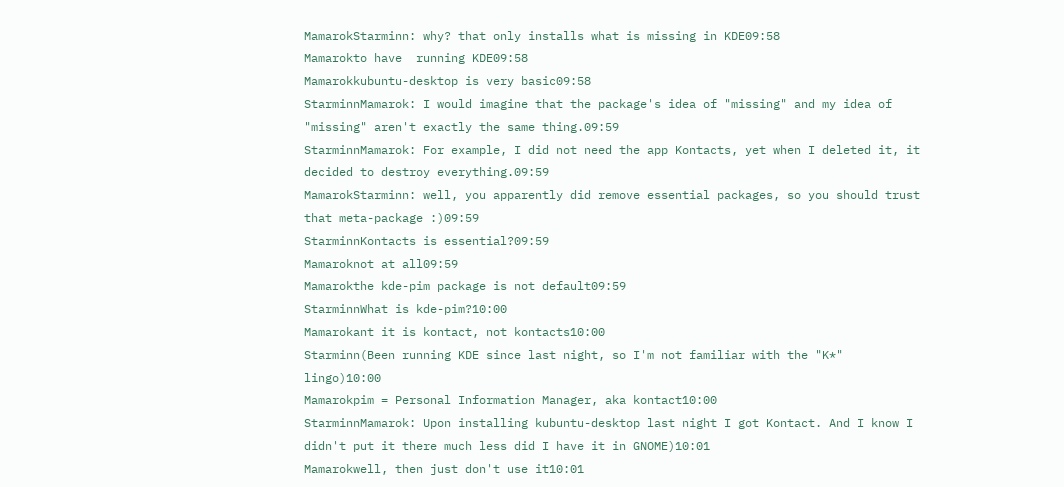MamarokStarminn: why? that only installs what is missing in KDE09:58
Mamarokto have  running KDE09:58
Mamarokkubuntu-desktop is very basic09:58
StarminnMamarok: I would imagine that the package's idea of "missing" and my idea of "missing" aren't exactly the same thing.09:59
StarminnMamarok: For example, I did not need the app Kontacts, yet when I deleted it, it decided to destroy everything.09:59
MamarokStarminn: well, you apparently did remove essential packages, so you should trust that meta-package :)09:59
StarminnKontacts is essential?09:59
Mamaroknot at all09:59
Mamarokthe kde-pim package is not default09:59
StarminnWhat is kde-pim?10:00
Mamarokant it is kontact, not kontacts10:00
Starminn(Been running KDE since last night, so I'm not familiar with the "K*" lingo)10:00
Mamarokpim = Personal Information Manager, aka kontact10:00
StarminnMamarok: Upon installing kubuntu-desktop last night I got Kontact. And I know I didn't put it there much less did I have it in GNOME)10:01
Mamarokwell, then just don't use it10:01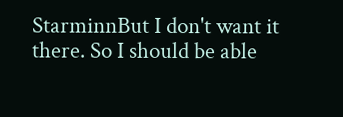StarminnBut I don't want it there. So I should be able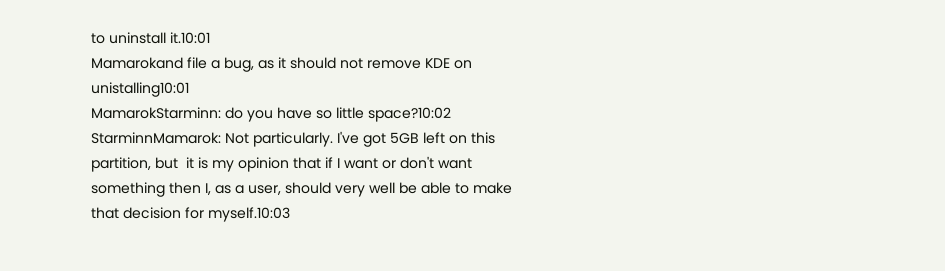to uninstall it.10:01
Mamarokand file a bug, as it should not remove KDE on unistalling10:01
MamarokStarminn: do you have so little space?10:02
StarminnMamarok: Not particularly. I've got 5GB left on this partition, but  it is my opinion that if I want or don't want something then I, as a user, should very well be able to make that decision for myself.10:03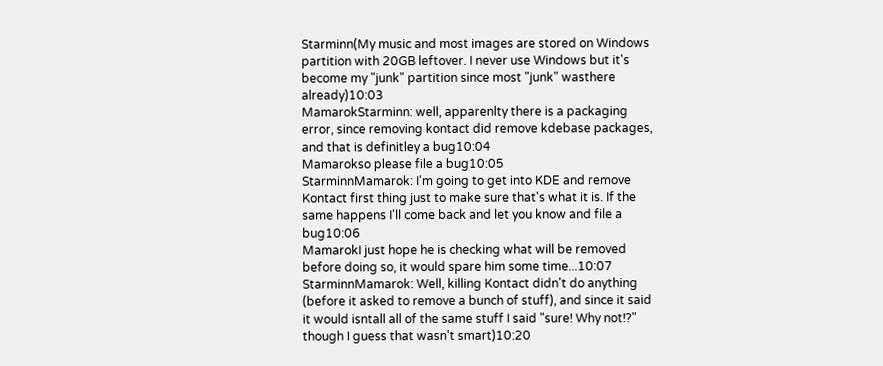Starminn(My music and most images are stored on Windows partition with 20GB leftover. I never use Windows but it's become my "junk" partition since most "junk" wasthere already)10:03
MamarokStarminn: well, apparenlty there is a packaging error, since removing kontact did remove kdebase packages, and that is definitley a bug10:04
Mamarokso please file a bug10:05
StarminnMamarok: I'm going to get into KDE and remove Kontact first thing just to make sure that's what it is. If the same happens I'll come back and let you know and file a bug10:06
MamarokI just hope he is checking what will be removed before doing so, it would spare him some time...10:07
StarminnMamarok: Well, killing Kontact didn't do anything (before it asked to remove a bunch of stuff), and since it said it would isntall all of the same stuff I said "sure! Why not!?" though I guess that wasn't smart)10:20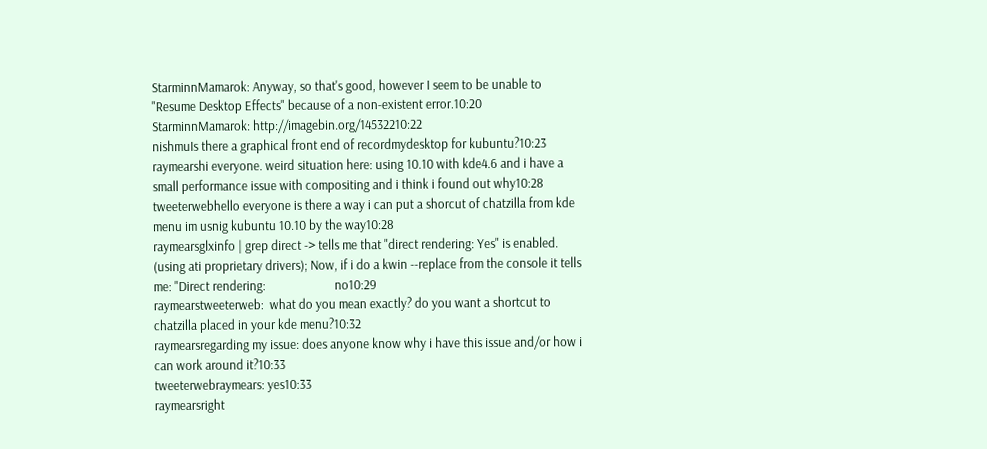StarminnMamarok: Anyway, so that's good, however I seem to be unable to "Resume Desktop Effects" because of a non-existent error.10:20
StarminnMamarok: http://imagebin.org/14532210:22
nishmuIs there a graphical front end of recordmydesktop for kubuntu?10:23
raymearshi everyone. weird situation here: using 10.10 with kde4.6 and i have a small performance issue with compositing and i think i found out why10:28
tweeterwebhello everyone is there a way i can put a shorcut of chatzilla from kde menu im usnig kubuntu 10.10 by the way10:28
raymearsglxinfo | grep direct -> tells me that "direct rendering: Yes" is enabled. (using ati proprietary drivers); Now, if i do a kwin --replace from the console it tells me: "Direct rendering:                       no10:29
raymearstweeterweb:  what do you mean exactly? do you want a shortcut to chatzilla placed in your kde menu?10:32
raymearsregarding my issue: does anyone know why i have this issue and/or how i can work around it?10:33
tweeterwebraymears: yes10:33
raymearsright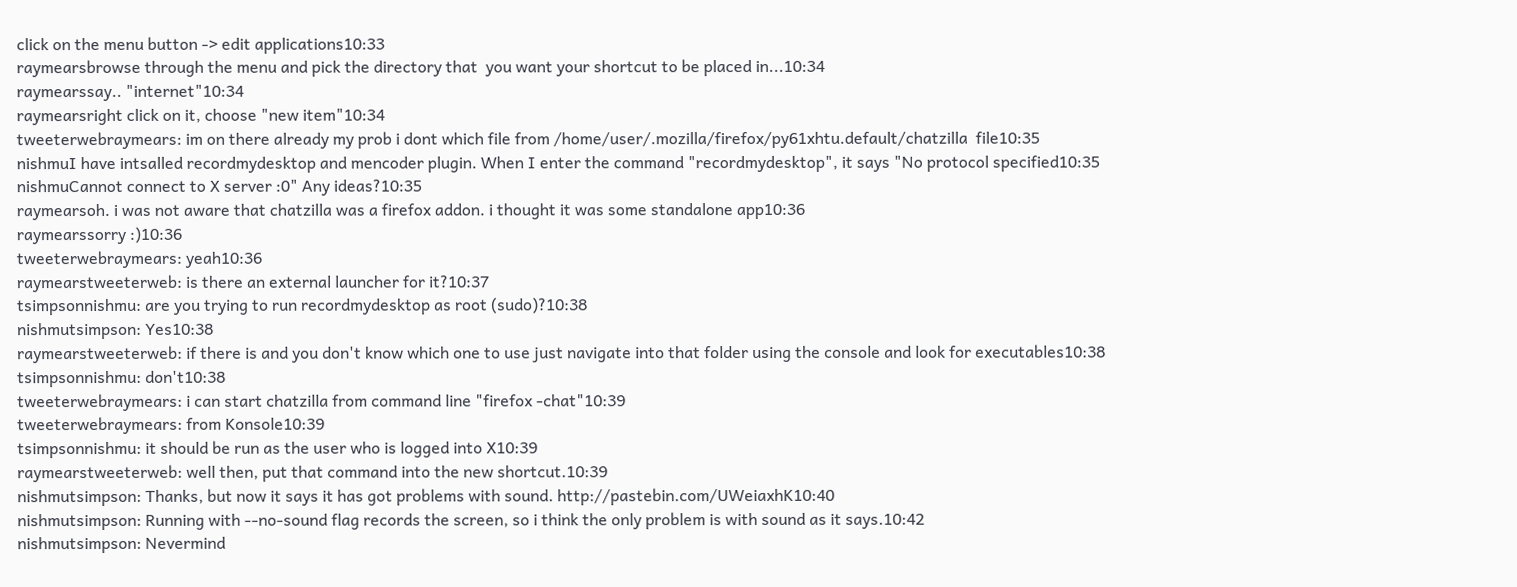click on the menu button -> edit applications10:33
raymearsbrowse through the menu and pick the directory that  you want your shortcut to be placed in...10:34
raymearssay.. "internet"10:34
raymearsright click on it, choose "new item"10:34
tweeterwebraymears: im on there already my prob i dont which file from /home/user/.mozilla/firefox/py61xhtu.default/chatzilla  file10:35
nishmuI have intsalled recordmydesktop and mencoder plugin. When I enter the command "recordmydesktop", it says "No protocol specified10:35
nishmuCannot connect to X server :0" Any ideas?10:35
raymearsoh. i was not aware that chatzilla was a firefox addon. i thought it was some standalone app10:36
raymearssorry :)10:36
tweeterwebraymears: yeah10:36
raymearstweeterweb: is there an external launcher for it?10:37
tsimpsonnishmu: are you trying to run recordmydesktop as root (sudo)?10:38
nishmutsimpson: Yes10:38
raymearstweeterweb: if there is and you don't know which one to use just navigate into that folder using the console and look for executables10:38
tsimpsonnishmu: don't10:38
tweeterwebraymears: i can start chatzilla from command line "firefox -chat"10:39
tweeterwebraymears: from Konsole10:39
tsimpsonnishmu: it should be run as the user who is logged into X10:39
raymearstweeterweb: well then, put that command into the new shortcut.10:39
nishmutsimpson: Thanks, but now it says it has got problems with sound. http://pastebin.com/UWeiaxhK10:40
nishmutsimpson: Running with --no-sound flag records the screen, so i think the only problem is with sound as it says.10:42
nishmutsimpson: Nevermind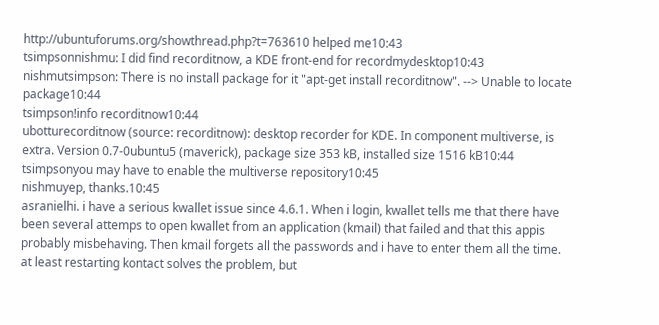http://ubuntuforums.org/showthread.php?t=763610 helped me10:43
tsimpsonnishmu: I did find recorditnow, a KDE front-end for recordmydesktop10:43
nishmutsimpson: There is no install package for it "apt-get install recorditnow". --> Unable to locate package10:44
tsimpson!info recorditnow10:44
ubotturecorditnow (source: recorditnow): desktop recorder for KDE. In component multiverse, is extra. Version 0.7-0ubuntu5 (maverick), package size 353 kB, installed size 1516 kB10:44
tsimpsonyou may have to enable the multiverse repository10:45
nishmuyep, thanks.10:45
asranielhi. i have a serious kwallet issue since 4.6.1. When i login, kwallet tells me that there have been several attemps to open kwallet from an application (kmail) that failed and that this appis probably misbehaving. Then kmail forgets all the passwords and i have to enter them all the time. at least restarting kontact solves the problem, but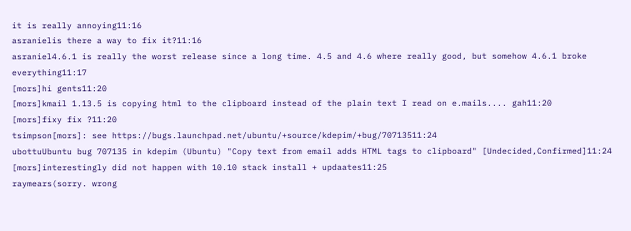it is really annoying11:16
asranielis there a way to fix it?11:16
asraniel4.6.1 is really the worst release since a long time. 4.5 and 4.6 where really good, but somehow 4.6.1 broke everything11:17
[mors]hi gents11:20
[mors]kmail 1.13.5 is copying html to the clipboard instead of the plain text I read on e.mails.... gah11:20
[mors]fixy fix ?11:20
tsimpson[mors]: see https://bugs.launchpad.net/ubuntu/+source/kdepim/+bug/70713511:24
ubottuUbuntu bug 707135 in kdepim (Ubuntu) "Copy text from email adds HTML tags to clipboard" [Undecided,Confirmed]11:24
[mors]interestingly did not happen with 10.10 stack install + updaates11:25
raymears(sorry. wrong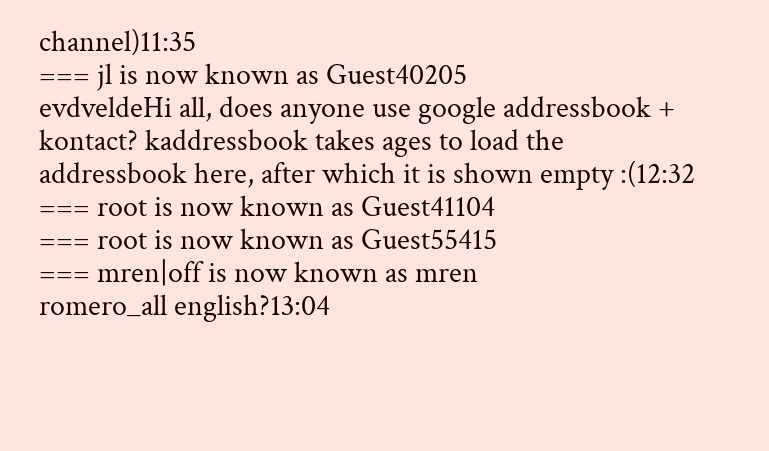channel)11:35
=== jl is now known as Guest40205
evdveldeHi all, does anyone use google addressbook + kontact? kaddressbook takes ages to load the addressbook here, after which it is shown empty :(12:32
=== root is now known as Guest41104
=== root is now known as Guest55415
=== mren|off is now known as mren
romero_all english?13:04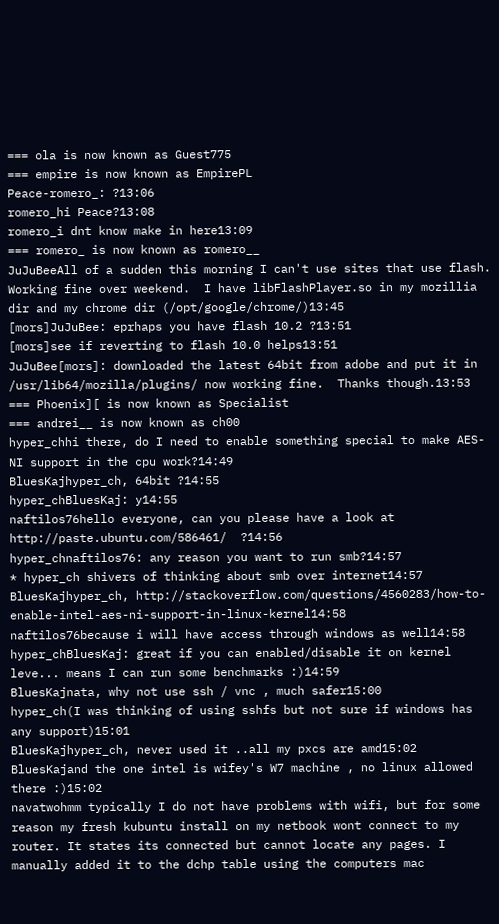=== ola is now known as Guest775
=== empire is now known as EmpirePL
Peace-romero_: ?13:06
romero_hi Peace?13:08
romero_i dnt know make in here13:09
=== romero_ is now known as romero__
JuJuBeeAll of a sudden this morning I can't use sites that use flash.  Working fine over weekend.  I have libFlashPlayer.so in my mozillia dir and my chrome dir (/opt/google/chrome/)13:45
[mors]JuJuBee: eprhaps you have flash 10.2 ?13:51
[mors]see if reverting to flash 10.0 helps13:51
JuJuBee[mors]: downloaded the latest 64bit from adobe and put it in /usr/lib64/mozilla/plugins/ now working fine.  Thanks though.13:53
=== Phoenix][ is now known as Specialist
=== andrei__ is now known as ch00
hyper_chhi there, do I need to enable something special to make AES-NI support in the cpu work?14:49
BluesKajhyper_ch, 64bit ?14:55
hyper_chBluesKaj: y14:55
naftilos76hello everyone, can you please have a look at   http://paste.ubuntu.com/586461/  ?14:56
hyper_chnaftilos76: any reason you want to run smb?14:57
* hyper_ch shivers of thinking about smb over internet14:57
BluesKajhyper_ch, http://stackoverflow.com/questions/4560283/how-to-enable-intel-aes-ni-support-in-linux-kernel14:58
naftilos76because i will have access through windows as well14:58
hyper_chBluesKaj: great if you can enabled/disable it on kernel leve... means I can run some benchmarks :)14:59
BluesKajnata, why not use ssh / vnc , much safer15:00
hyper_ch(I was thinking of using sshfs but not sure if windows has any support)15:01
BluesKajhyper_ch, never used it ..all my pxcs are amd15:02
BluesKajand the one intel is wifey's W7 machine , no linux allowed there :)15:02
navatwohmm typically I do not have problems with wifi, but for some reason my fresh kubuntu install on my netbook wont connect to my router. It states its connected but cannot locate any pages. I manually added it to the dchp table using the computers mac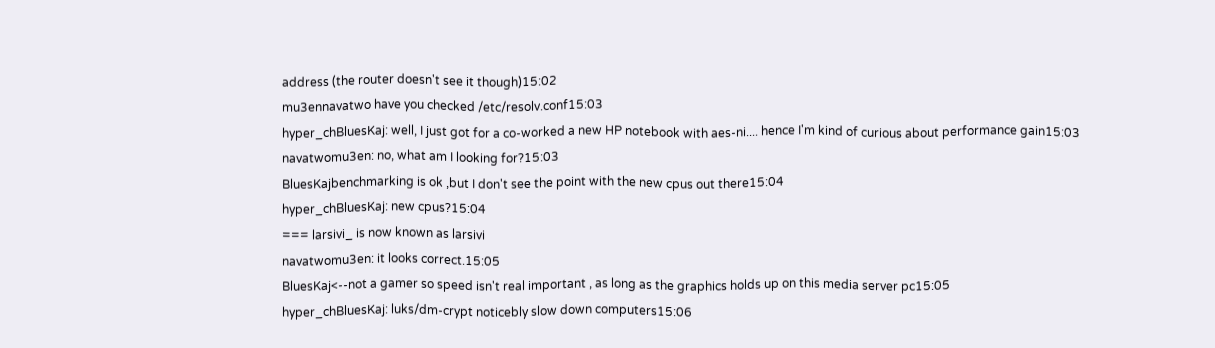address (the router doesn't see it though)15:02
mu3ennavatwo have you checked /etc/resolv.conf15:03
hyper_chBluesKaj: well, I just got for a co-worked a new HP notebook with aes-ni.... hence I'm kind of curious about performance gain15:03
navatwomu3en: no, what am I looking for?15:03
BluesKajbenchmarking is ok ,but I don't see the point with the new cpus out there15:04
hyper_chBluesKaj: new cpus?15:04
=== larsivi_ is now known as larsivi
navatwomu3en: it looks correct.15:05
BluesKaj<--not a gamer so speed isn't real important , as long as the graphics holds up on this media server pc15:05
hyper_chBluesKaj: luks/dm-crypt noticebly slow down computers15:06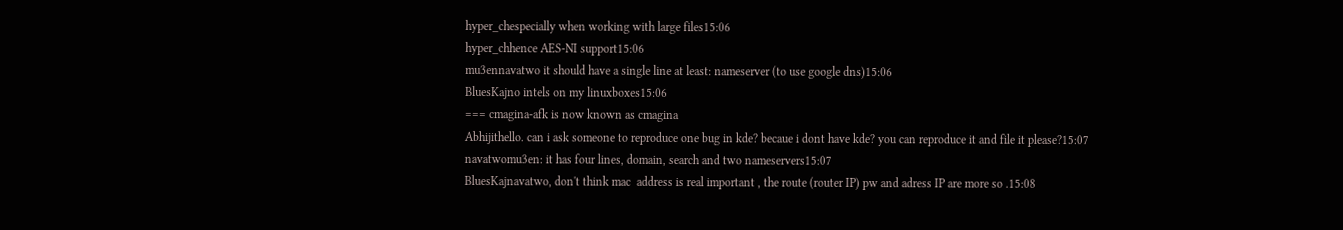hyper_chespecially when working with large files15:06
hyper_chhence AES-NI support15:06
mu3ennavatwo it should have a single line at least: nameserver (to use google dns)15:06
BluesKajno intels on my linuxboxes15:06
=== cmagina-afk is now known as cmagina
Abhijithello. can i ask someone to reproduce one bug in kde? becaue i dont have kde? you can reproduce it and file it please?15:07
navatwomu3en: it has four lines, domain, search and two nameservers15:07
BluesKajnavatwo, don't think mac  address is real important , the route (router IP) pw and adress IP are more so .15:08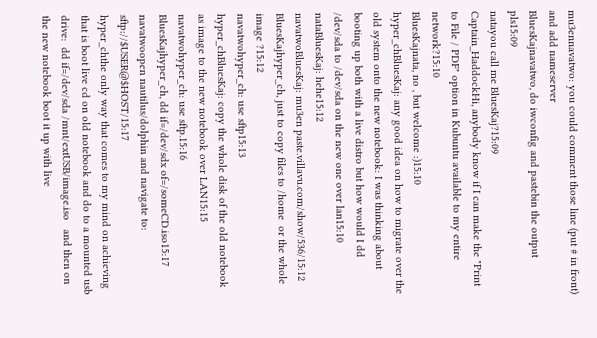mu3ennavatwo: you could comment those line (put # in front) and add nameserver
BluesKajnavatwo, do iwconfig and pastebin the output pls15:09
natayou call me BluesKaj?15:09
Captain_HaddockHi, anybody know if I can make the "Print to File / PDF" option in Kubuntu available to my entire network?15:10
BluesKajnata, no , but welcome :)15:10
hyper_chBluesKaj: any good idea on how to migrate over the old system onto the new notebook: I was thinking about booting up both with a live distro but how would I dd /dev/sda to /dev/sda on the new one over lan15:10
nataBluesKaj: hehe15:12
navatwoBluesKaj: mu3en paste.villavu.com/show/536/15:12
BluesKajhyper_ch, just to copy files to /home  or the whole image ?15:12
navatwohyper_ch: use sftp15:13
hyper_chBluesKaj: copy the whole disk of the old notebook as image to the new notebook over LAN15:15
navatwohyper_ch: use sftp.15:16
BluesKajhyper_ch, dd if=/dev/sdx of=/someCD.iso15:17
navatwoopen nautilus/dolphin and navigate to: sftp://$USER@$HOST/15:17
hyper_chthe only way that comes to my mind on achieving that is boot live cd on old notebook and do to a mounted usb drive:  dd if=/dev/sda /mnt/extUSB/image.iso   and then on the new notebook boot it up with live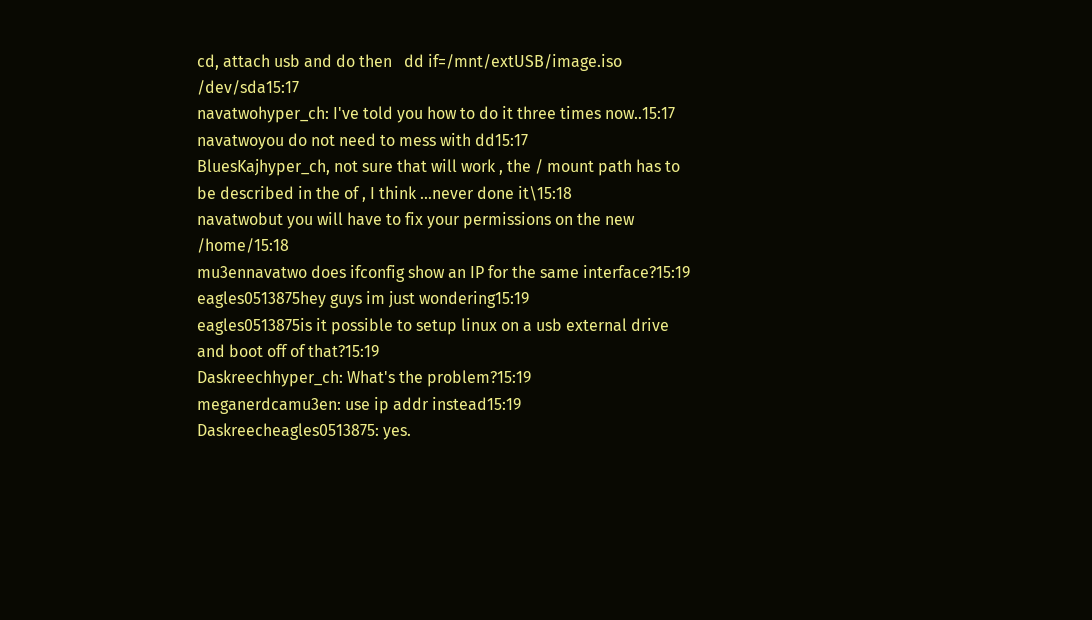cd, attach usb and do then   dd if=/mnt/extUSB/image.iso  /dev/sda15:17
navatwohyper_ch: I've told you how to do it three times now..15:17
navatwoyou do not need to mess with dd15:17
BluesKajhyper_ch, not sure that will work , the / mount path has to be described in the of , I think ...never done it\15:18
navatwobut you will have to fix your permissions on the new /home/15:18
mu3ennavatwo does ifconfig show an IP for the same interface?15:19
eagles0513875hey guys im just wondering15:19
eagles0513875is it possible to setup linux on a usb external drive and boot off of that?15:19
Daskreechhyper_ch: What's the problem?15:19
meganerdcamu3en: use ip addr instead15:19
Daskreecheagles0513875: yes.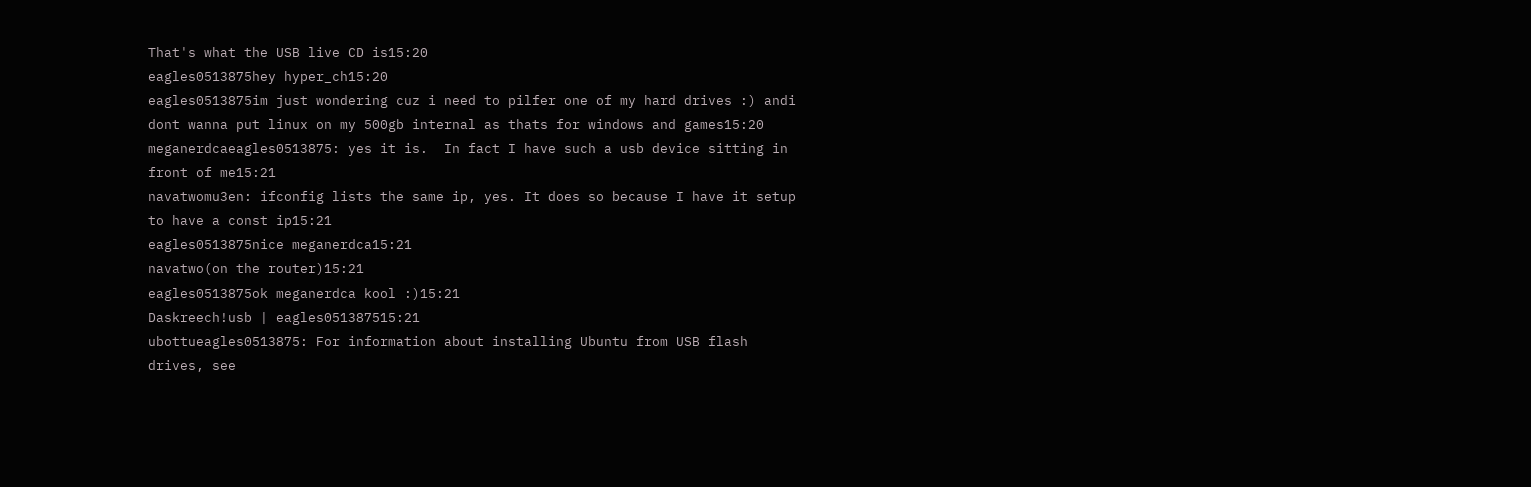That's what the USB live CD is15:20
eagles0513875hey hyper_ch15:20
eagles0513875im just wondering cuz i need to pilfer one of my hard drives :) andi dont wanna put linux on my 500gb internal as thats for windows and games15:20
meganerdcaeagles0513875: yes it is.  In fact I have such a usb device sitting in front of me15:21
navatwomu3en: ifconfig lists the same ip, yes. It does so because I have it setup to have a const ip15:21
eagles0513875nice meganerdca15:21
navatwo(on the router)15:21
eagles0513875ok meganerdca kool :)15:21
Daskreech!usb | eagles051387515:21
ubottueagles0513875: For information about installing Ubuntu from USB flash drives, see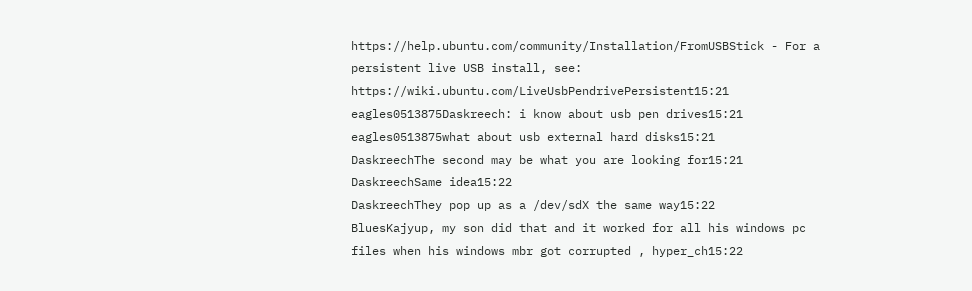https://help.ubuntu.com/community/Installation/FromUSBStick - For a persistent live USB install, see: https://wiki.ubuntu.com/LiveUsbPendrivePersistent15:21
eagles0513875Daskreech: i know about usb pen drives15:21
eagles0513875what about usb external hard disks15:21
DaskreechThe second may be what you are looking for15:21
DaskreechSame idea15:22
DaskreechThey pop up as a /dev/sdX the same way15:22
BluesKajyup, my son did that and it worked for all his windows pc files when his windows mbr got corrupted , hyper_ch15:22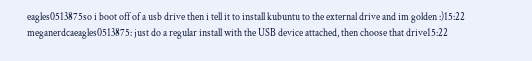eagles0513875so i boot off of a usb drive then i tell it to install kubuntu to the external drive and im golden :)15:22
meganerdcaeagles0513875: just do a regular install with the USB device attached, then choose that drive15:22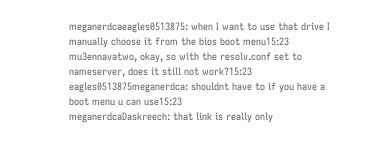meganerdcaeagles0513875: when I want to use that drive I manually choose it from the bios boot menu15:23
mu3ennavatwo, okay, so with the resolv.conf set to nameserver, does it still not work?15:23
eagles0513875meganerdca: shouldnt have to if you have a boot menu u can use15:23
meganerdcaDaskreech: that link is really only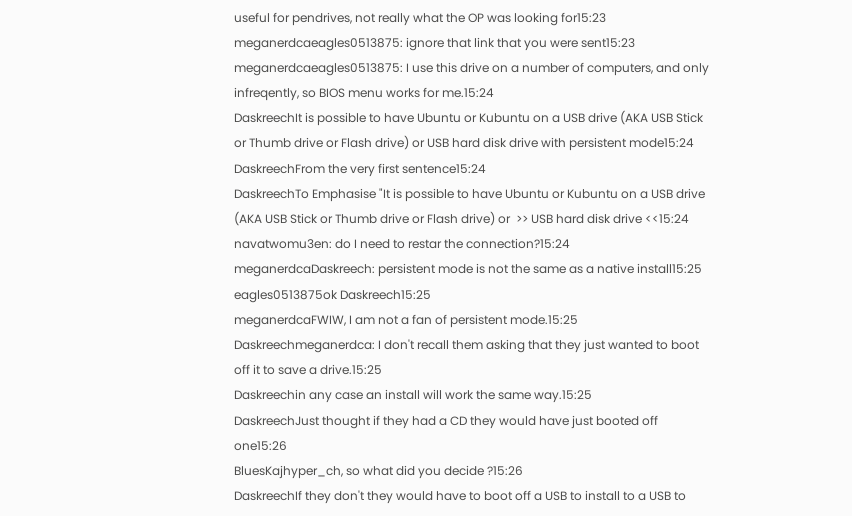useful for pendrives, not really what the OP was looking for15:23
meganerdcaeagles0513875: ignore that link that you were sent15:23
meganerdcaeagles0513875: I use this drive on a number of computers, and only infreqently, so BIOS menu works for me.15:24
DaskreechIt is possible to have Ubuntu or Kubuntu on a USB drive (AKA USB Stick or Thumb drive or Flash drive) or USB hard disk drive with persistent mode15:24
DaskreechFrom the very first sentence15:24
DaskreechTo Emphasise "It is possible to have Ubuntu or Kubuntu on a USB drive (AKA USB Stick or Thumb drive or Flash drive) or  >> USB hard disk drive <<15:24
navatwomu3en: do I need to restar the connection?15:24
meganerdcaDaskreech: persistent mode is not the same as a native install15:25
eagles0513875ok Daskreech15:25
meganerdcaFWIW, I am not a fan of persistent mode.15:25
Daskreechmeganerdca: I don't recall them asking that they just wanted to boot off it to save a drive.15:25
Daskreechin any case an install will work the same way.15:25
DaskreechJust thought if they had a CD they would have just booted off one15:26
BluesKajhyper_ch, so what did you decide ?15:26
DaskreechIf they don't they would have to boot off a USB to install to a USB to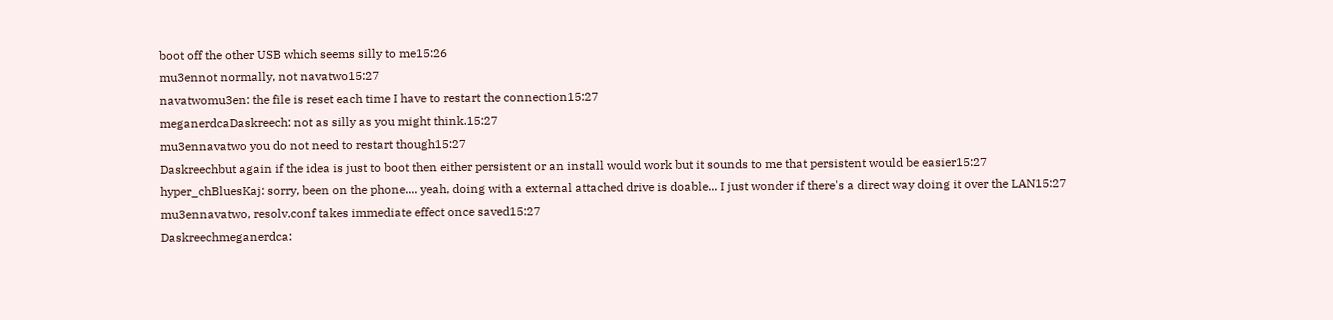boot off the other USB which seems silly to me15:26
mu3ennot normally, not navatwo15:27
navatwomu3en: the file is reset each time I have to restart the connection15:27
meganerdcaDaskreech: not as silly as you might think.15:27
mu3ennavatwo you do not need to restart though15:27
Daskreechbut again if the idea is just to boot then either persistent or an install would work but it sounds to me that persistent would be easier15:27
hyper_chBluesKaj: sorry, been on the phone.... yeah, doing with a external attached drive is doable... I just wonder if there's a direct way doing it over the LAN15:27
mu3ennavatwo, resolv.conf takes immediate effect once saved15:27
Daskreechmeganerdca: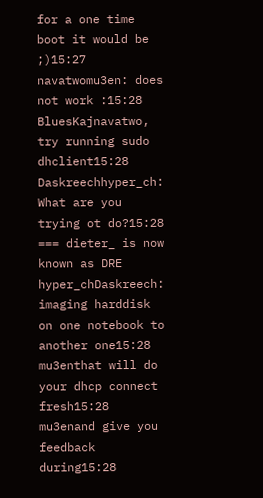for a one time boot it would be ;)15:27
navatwomu3en: does not work :15:28
BluesKajnavatwo, try running sudo dhclient15:28
Daskreechhyper_ch: What are you trying ot do?15:28
=== dieter_ is now known as DRE
hyper_chDaskreech: imaging harddisk on one notebook to another one15:28
mu3enthat will do your dhcp connect fresh15:28
mu3enand give you feedback during15:28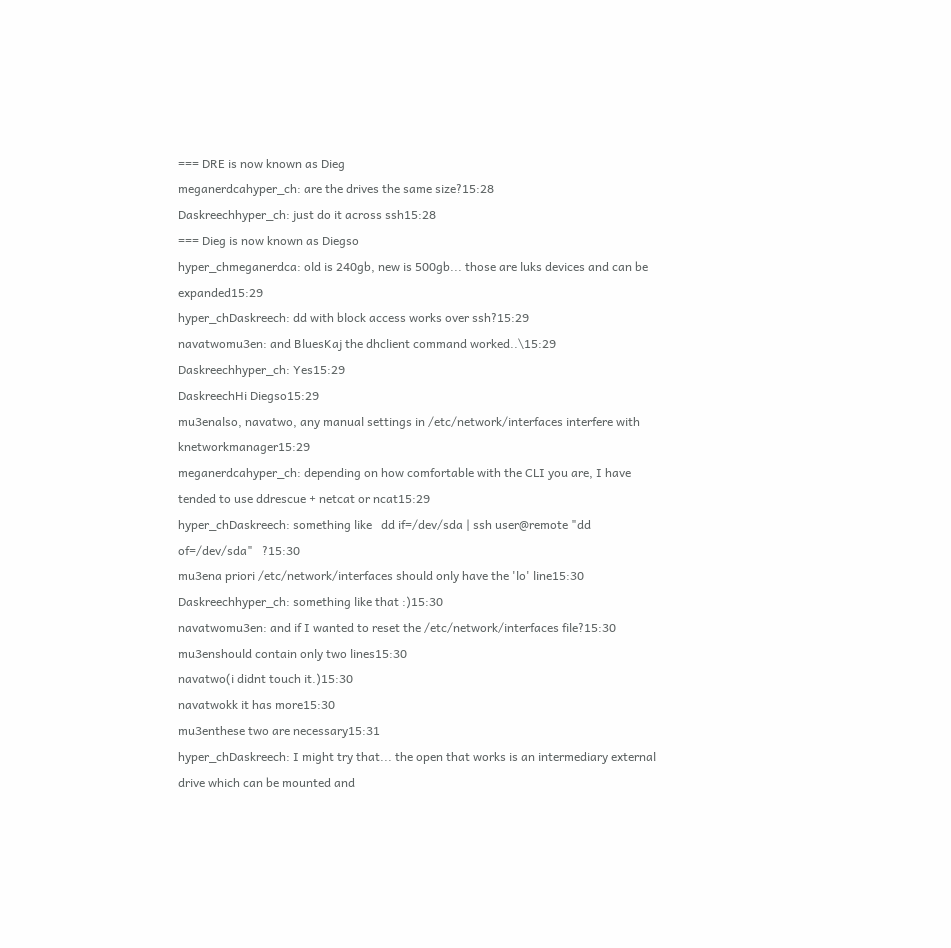=== DRE is now known as Dieg
meganerdcahyper_ch: are the drives the same size?15:28
Daskreechhyper_ch: just do it across ssh15:28
=== Dieg is now known as Diegso
hyper_chmeganerdca: old is 240gb, new is 500gb... those are luks devices and can be expanded15:29
hyper_chDaskreech: dd with block access works over ssh?15:29
navatwomu3en: and BluesKaj the dhclient command worked..\15:29
Daskreechhyper_ch: Yes15:29
DaskreechHi Diegso15:29
mu3enalso, navatwo, any manual settings in /etc/network/interfaces interfere with knetworkmanager15:29
meganerdcahyper_ch: depending on how comfortable with the CLI you are, I have tended to use ddrescue + netcat or ncat15:29
hyper_chDaskreech: something like   dd if=/dev/sda | ssh user@remote "dd of=/dev/sda"   ?15:30
mu3ena priori /etc/network/interfaces should only have the 'lo' line15:30
Daskreechhyper_ch: something like that :)15:30
navatwomu3en: and if I wanted to reset the /etc/network/interfaces file?15:30
mu3enshould contain only two lines15:30
navatwo(i didnt touch it.)15:30
navatwokk it has more15:30
mu3enthese two are necessary15:31
hyper_chDaskreech: I might try that... the open that works is an intermediary external drive which can be mounted and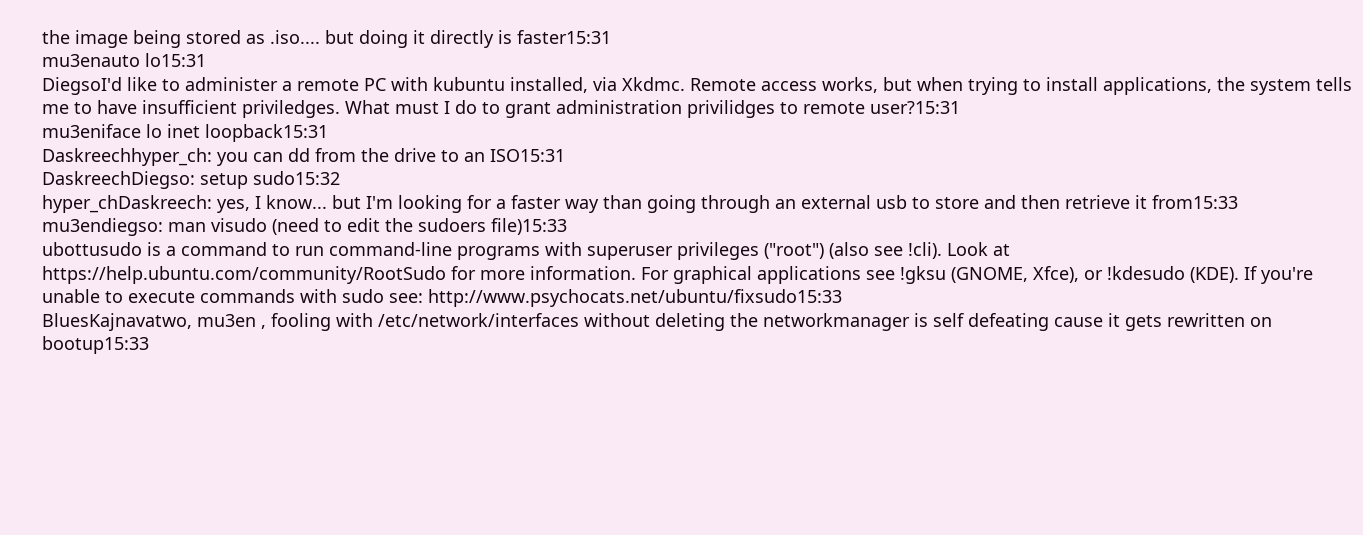the image being stored as .iso.... but doing it directly is faster15:31
mu3enauto lo15:31
DiegsoI'd like to administer a remote PC with kubuntu installed, via Xkdmc. Remote access works, but when trying to install applications, the system tells me to have insufficient priviledges. What must I do to grant administration privilidges to remote user?15:31
mu3eniface lo inet loopback15:31
Daskreechhyper_ch: you can dd from the drive to an ISO15:31
DaskreechDiegso: setup sudo15:32
hyper_chDaskreech: yes, I know... but I'm looking for a faster way than going through an external usb to store and then retrieve it from15:33
mu3endiegso: man visudo (need to edit the sudoers file)15:33
ubottusudo is a command to run command-line programs with superuser privileges ("root") (also see !cli). Look at https://help.ubuntu.com/community/RootSudo for more information. For graphical applications see !gksu (GNOME, Xfce), or !kdesudo (KDE). If you're unable to execute commands with sudo see: http://www.psychocats.net/ubuntu/fixsudo15:33
BluesKajnavatwo, mu3en , fooling with /etc/network/interfaces without deleting the networkmanager is self defeating cause it gets rewritten on bootup15:33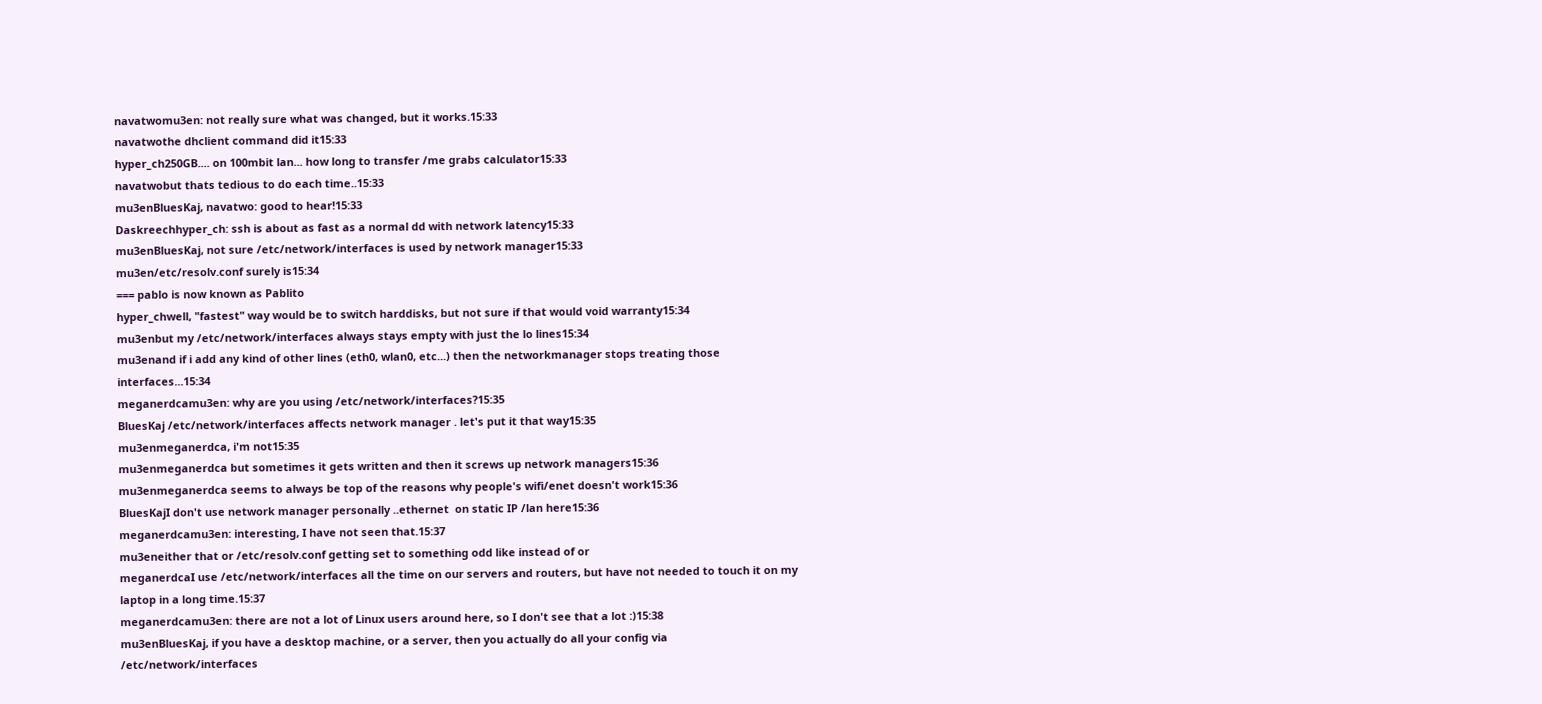navatwomu3en: not really sure what was changed, but it works.15:33
navatwothe dhclient command did it15:33
hyper_ch250GB.... on 100mbit lan... how long to transfer /me grabs calculator15:33
navatwobut thats tedious to do each time..15:33
mu3enBluesKaj, navatwo: good to hear!15:33
Daskreechhyper_ch: ssh is about as fast as a normal dd with network latency15:33
mu3enBluesKaj, not sure /etc/network/interfaces is used by network manager15:33
mu3en/etc/resolv.conf surely is15:34
=== pablo is now known as Pablito
hyper_chwell, "fastest" way would be to switch harddisks, but not sure if that would void warranty15:34
mu3enbut my /etc/network/interfaces always stays empty with just the lo lines15:34
mu3enand if i add any kind of other lines (eth0, wlan0, etc...) then the networkmanager stops treating those interfaces...15:34
meganerdcamu3en: why are you using /etc/network/interfaces?15:35
BluesKaj /etc/network/interfaces affects network manager . let's put it that way15:35
mu3enmeganerdca, i'm not15:35
mu3enmeganerdca but sometimes it gets written and then it screws up network managers15:36
mu3enmeganerdca seems to always be top of the reasons why people's wifi/enet doesn't work15:36
BluesKajI don't use network manager personally ..ethernet  on static IP /lan here15:36
meganerdcamu3en: interesting, I have not seen that.15:37
mu3eneither that or /etc/resolv.conf getting set to something odd like instead of or
meganerdcaI use /etc/network/interfaces all the time on our servers and routers, but have not needed to touch it on my laptop in a long time.15:37
meganerdcamu3en: there are not a lot of Linux users around here, so I don't see that a lot :)15:38
mu3enBluesKaj, if you have a desktop machine, or a server, then you actually do all your config via /etc/network/interfaces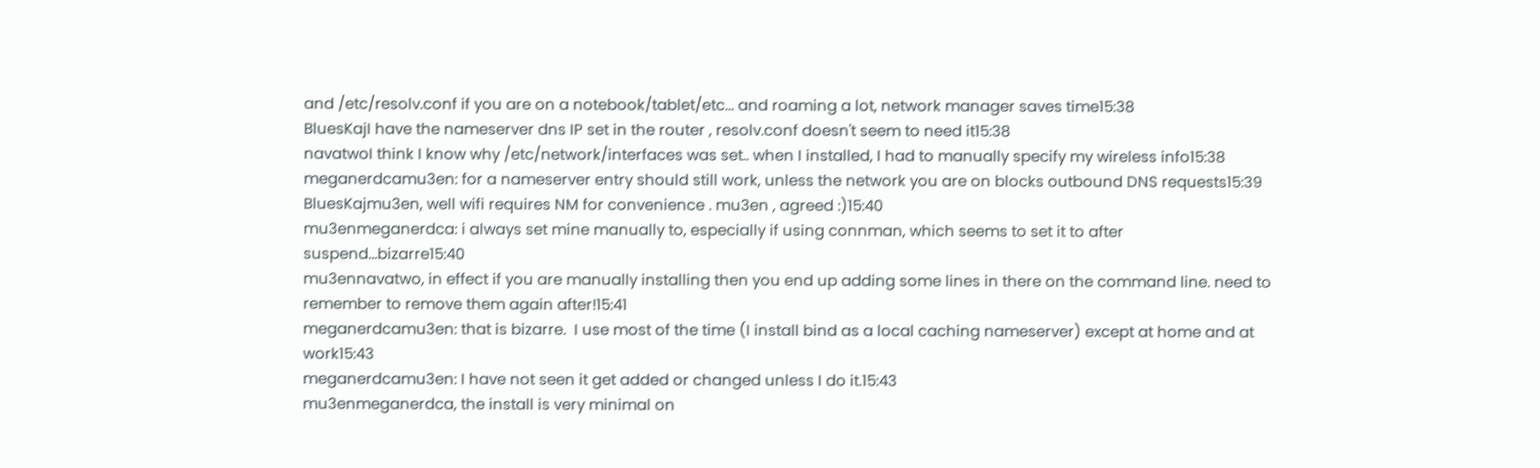and /etc/resolv.conf if you are on a notebook/tablet/etc... and roaming a lot, network manager saves time15:38
BluesKajI have the nameserver dns IP set in the router , resolv.conf doesn't seem to need it15:38
navatwoI think I know why /etc/network/interfaces was set.. when I installed, I had to manually specify my wireless info15:38
meganerdcamu3en: for a nameserver entry should still work, unless the network you are on blocks outbound DNS requests15:39
BluesKajmu3en, well wifi requires NM for convenience . mu3en , agreed :)15:40
mu3enmeganerdca: i always set mine manually to, especially if using connman, which seems to set it to after suspend...bizarre15:40
mu3ennavatwo, in effect if you are manually installing then you end up adding some lines in there on the command line. need to remember to remove them again after!15:41
meganerdcamu3en: that is bizarre.  I use most of the time (I install bind as a local caching nameserver) except at home and at work15:43
meganerdcamu3en: I have not seen it get added or changed unless I do it.15:43
mu3enmeganerdca, the install is very minimal on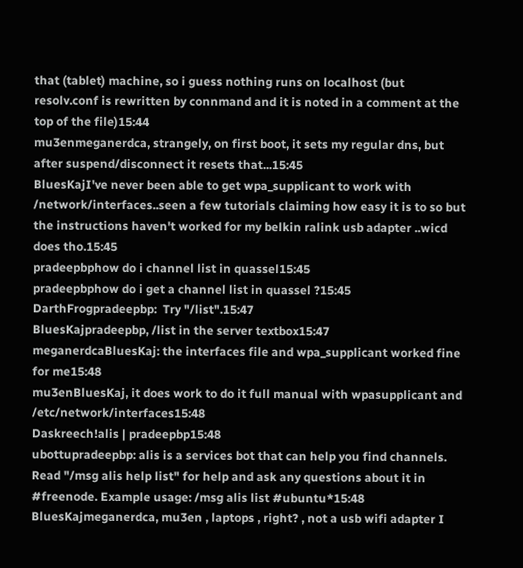that (tablet) machine, so i guess nothing runs on localhost (but resolv.conf is rewritten by connmand and it is noted in a comment at the top of the file)15:44
mu3enmeganerdca, strangely, on first boot, it sets my regular dns, but after suspend/disconnect it resets that...15:45
BluesKajI've never been able to get wpa_supplicant to work with /network/interfaces..seen a few tutorials claiming how easy it is to so but the instructions haven't worked for my belkin ralink usb adapter ..wicd does tho.15:45
pradeepbphow do i channel list in quassel15:45
pradeepbphow do i get a channel list in quassel ?15:45
DarthFrogpradeepbp:  Try "/list".15:47
BluesKajpradeepbp, /list in the server textbox15:47
meganerdcaBluesKaj: the interfaces file and wpa_supplicant worked fine for me15:48
mu3enBluesKaj, it does work to do it full manual with wpasupplicant and /etc/network/interfaces15:48
Daskreech!alis | pradeepbp15:48
ubottupradeepbp: alis is a services bot that can help you find channels. Read "/msg alis help list" for help and ask any questions about it in #freenode. Example usage: /msg alis list #ubuntu*15:48
BluesKajmeganerdca, mu3en , laptops , right? , not a usb wifi adapter I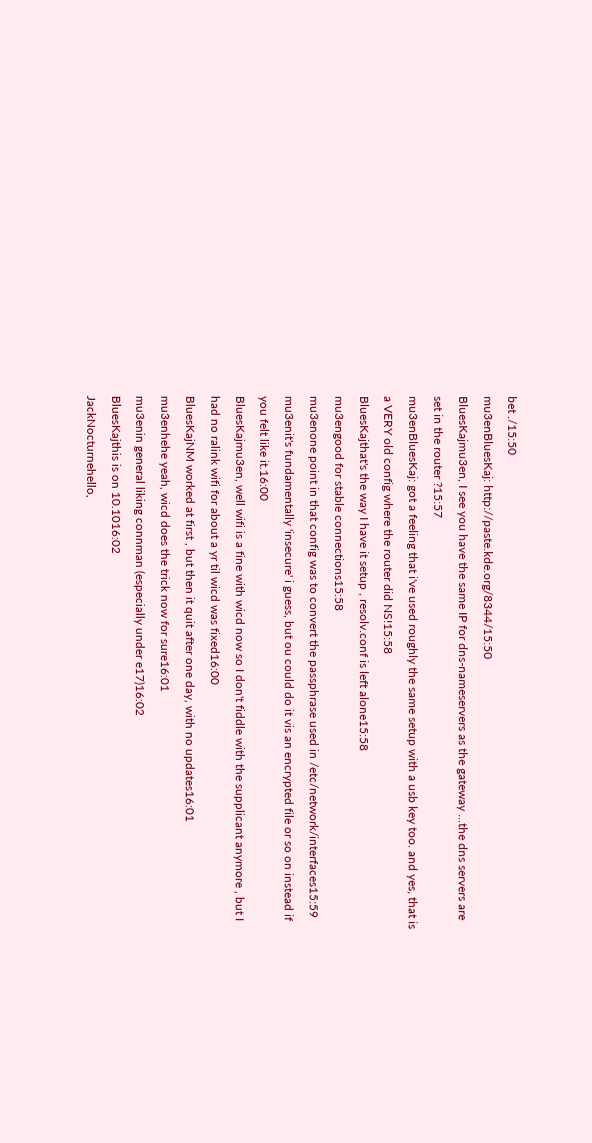bet ./15:50
mu3enBluesKaj: http://paste.kde.org/8344/15:50
BluesKajmu3en, I see you have the same IP for dns-nameservers as the gateway ...the dns servers are set in the router ?15:57
mu3enBluesKaj: got a feeling that i've used roughly the same setup with a usb key too. and yes, that is a VERY old config where the router did NS!15:58
BluesKajthat's the way I have it setup , resolv.conf is left alone15:58
mu3engood for stable connections15:58
mu3enone point in that config was to convert the passphrase used in /etc/network/interfaces15:59
mu3enit's fundamentally 'insecure' i guess, but ou could do it vis an encrypted file or so on instead if you felt like it.16:00
BluesKajmu3en, well wifi is a fine with wicd now so I don't fiddle with the supplicant anymore , but I had no ralink wifi for about a yr til wicd was fixed16:00
BluesKajNM worked at first , but then it quit after one day, with no updates16:01
mu3enhehe yeah, wicd does the trick now for sure16:01
mu3enin general liking connman (especially under e17)16:02
BluesKajthis is on 10.1016:02
JackNocturnehello,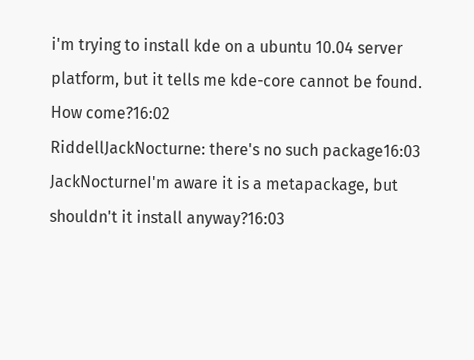i'm trying to install kde on a ubuntu 10.04 server platform, but it tells me kde-core cannot be found. How come?16:02
RiddellJackNocturne: there's no such package16:03
JackNocturneI'm aware it is a metapackage, but shouldn't it install anyway?16:03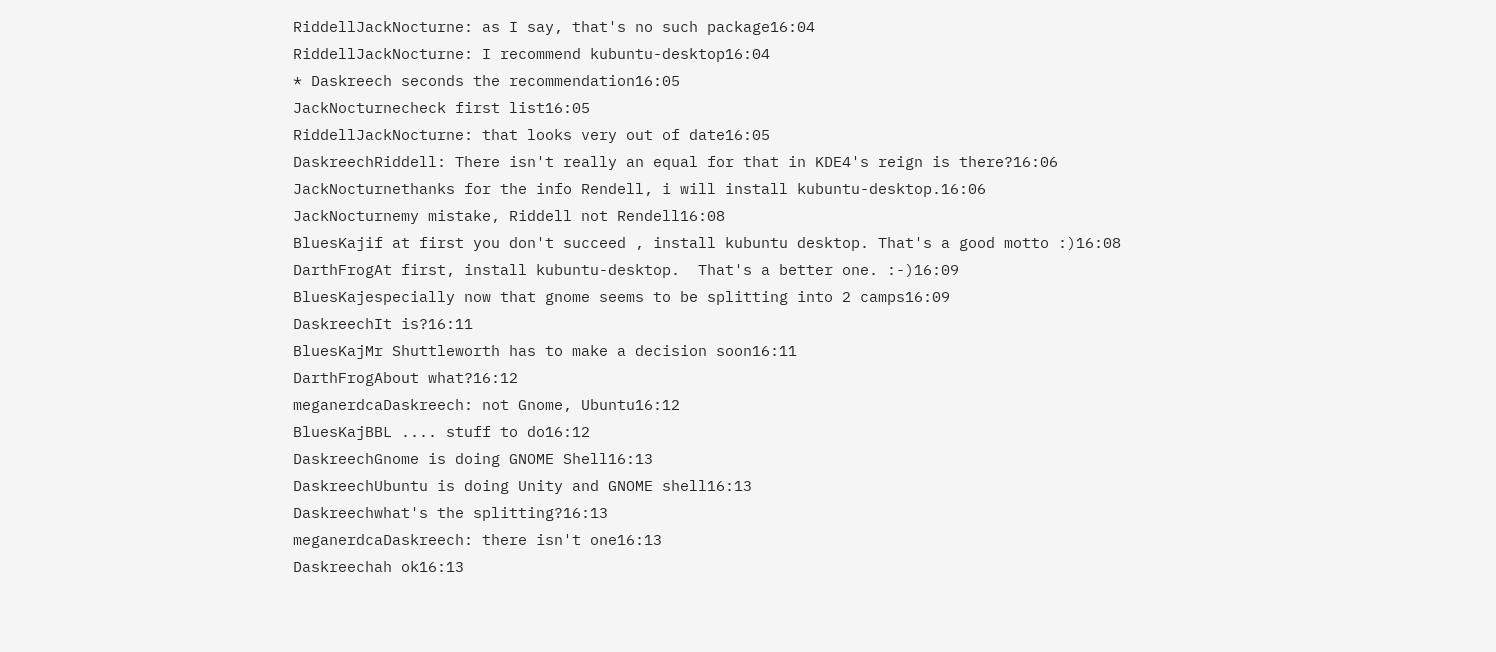RiddellJackNocturne: as I say, that's no such package16:04
RiddellJackNocturne: I recommend kubuntu-desktop16:04
* Daskreech seconds the recommendation16:05
JackNocturnecheck first list16:05
RiddellJackNocturne: that looks very out of date16:05
DaskreechRiddell: There isn't really an equal for that in KDE4's reign is there?16:06
JackNocturnethanks for the info Rendell, i will install kubuntu-desktop.16:06
JackNocturnemy mistake, Riddell not Rendell16:08
BluesKajif at first you don't succeed , install kubuntu desktop. That's a good motto :)16:08
DarthFrogAt first, install kubuntu-desktop.  That's a better one. :-)16:09
BluesKajespecially now that gnome seems to be splitting into 2 camps16:09
DaskreechIt is?16:11
BluesKajMr Shuttleworth has to make a decision soon16:11
DarthFrogAbout what?16:12
meganerdcaDaskreech: not Gnome, Ubuntu16:12
BluesKajBBL .... stuff to do16:12
DaskreechGnome is doing GNOME Shell16:13
DaskreechUbuntu is doing Unity and GNOME shell16:13
Daskreechwhat's the splitting?16:13
meganerdcaDaskreech: there isn't one16:13
Daskreechah ok16:13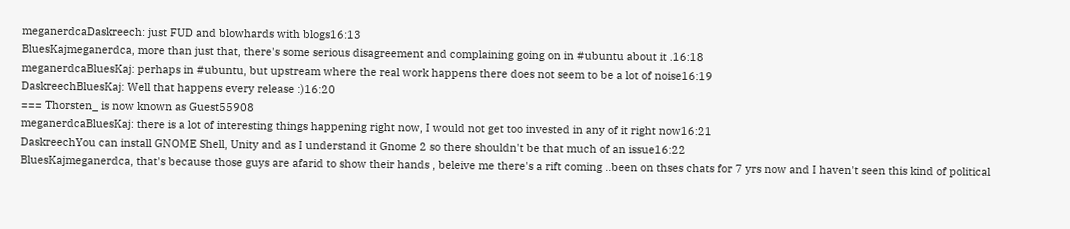meganerdcaDaskreech: just FUD and blowhards with blogs16:13
BluesKajmeganerdca, more than just that, there's some serious disagreement and complaining going on in #ubuntu about it .16:18
meganerdcaBluesKaj: perhaps in #ubuntu, but upstream where the real work happens there does not seem to be a lot of noise16:19
DaskreechBluesKaj: Well that happens every release :)16:20
=== Thorsten_ is now known as Guest55908
meganerdcaBluesKaj: there is a lot of interesting things happening right now, I would not get too invested in any of it right now16:21
DaskreechYou can install GNOME Shell, Unity and as I understand it Gnome 2 so there shouldn't be that much of an issue16:22
BluesKajmeganerdca, that's because those guys are afarid to show their hands , beleive me there's a rift coming ..been on thses chats for 7 yrs now and I haven't seen this kind of political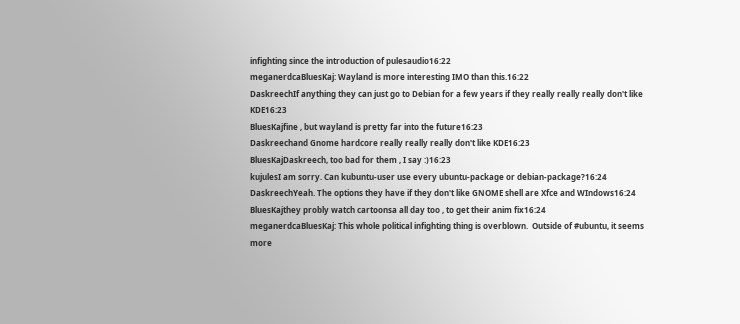infighting since the introduction of pulesaudio16:22
meganerdcaBluesKaj: Wayland is more interesting IMO than this.16:22
DaskreechIf anything they can just go to Debian for a few years if they really really really don't like KDE16:23
BluesKajfine , but wayland is pretty far into the future16:23
Daskreechand Gnome hardcore really really really don't like KDE16:23
BluesKajDaskreech, too bad for them , I say :)16:23
kujulesI am sorry. Can kubuntu-user use every ubuntu-package or debian-package?16:24
DaskreechYeah. The options they have if they don't like GNOME shell are Xfce and WIndows16:24
BluesKajthey probly watch cartoonsa all day too , to get their anim fix16:24
meganerdcaBluesKaj: This whole political infighting thing is overblown.  Outside of #ubuntu, it seems more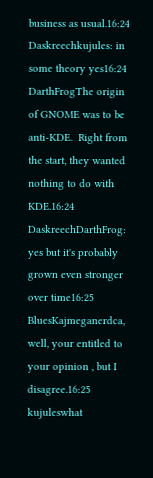business as usual.16:24
Daskreechkujules: in some theory yes16:24
DarthFrogThe origin of GNOME was to be anti-KDE.  Right from the start, they wanted nothing to do with KDE.16:24
DaskreechDarthFrog: yes but it's probably grown even stronger over time16:25
BluesKajmeganerdca, well, your entitled to your opinion , but I disagree.16:25
kujuleswhat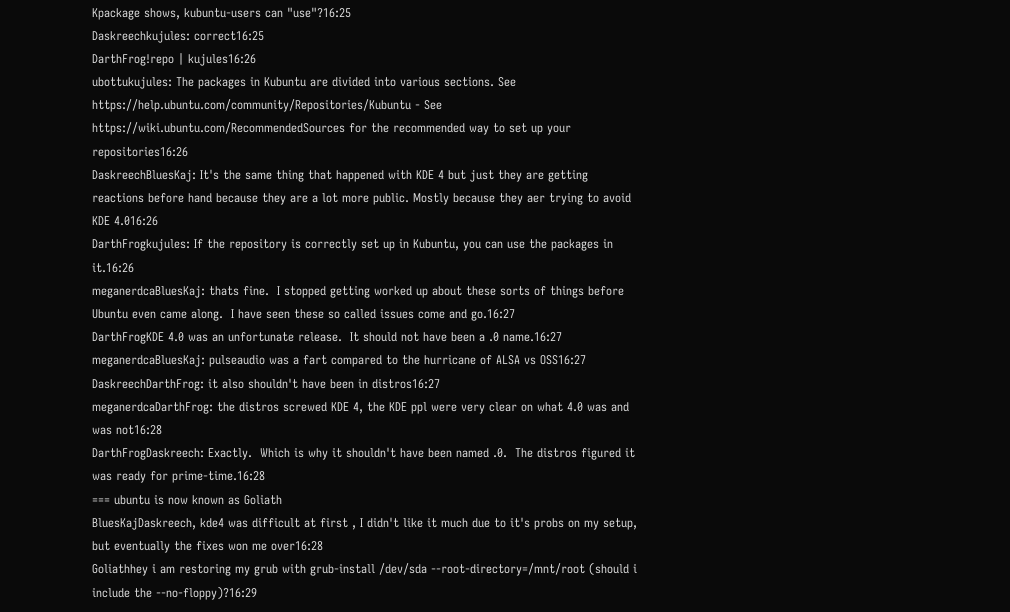Kpackage shows, kubuntu-users can "use"?16:25
Daskreechkujules: correct16:25
DarthFrog!repo | kujules16:26
ubottukujules: The packages in Kubuntu are divided into various sections. See https://help.ubuntu.com/community/Repositories/Kubuntu - See https://wiki.ubuntu.com/RecommendedSources for the recommended way to set up your repositories16:26
DaskreechBluesKaj: It's the same thing that happened with KDE 4 but just they are getting reactions before hand because they are a lot more public. Mostly because they aer trying to avoid KDE 4.016:26
DarthFrogkujules: If the repository is correctly set up in Kubuntu, you can use the packages in it.16:26
meganerdcaBluesKaj: thats fine.  I stopped getting worked up about these sorts of things before Ubuntu even came along.  I have seen these so called issues come and go.16:27
DarthFrogKDE 4.0 was an unfortunate release.  It should not have been a .0 name.16:27
meganerdcaBluesKaj: pulseaudio was a fart compared to the hurricane of ALSA vs OSS16:27
DaskreechDarthFrog: it also shouldn't have been in distros16:27
meganerdcaDarthFrog: the distros screwed KDE 4, the KDE ppl were very clear on what 4.0 was and was not16:28
DarthFrogDaskreech: Exactly.  Which is why it shouldn't have been named .0.  The distros figured it was ready for prime-time.16:28
=== ubuntu is now known as Goliath
BluesKajDaskreech, kde4 was difficult at first , I didn't like it much due to it's probs on my setup, but eventually the fixes won me over16:28
Goliathhey i am restoring my grub with grub-install /dev/sda --root-directory=/mnt/root (should i include the --no-floppy)?16:29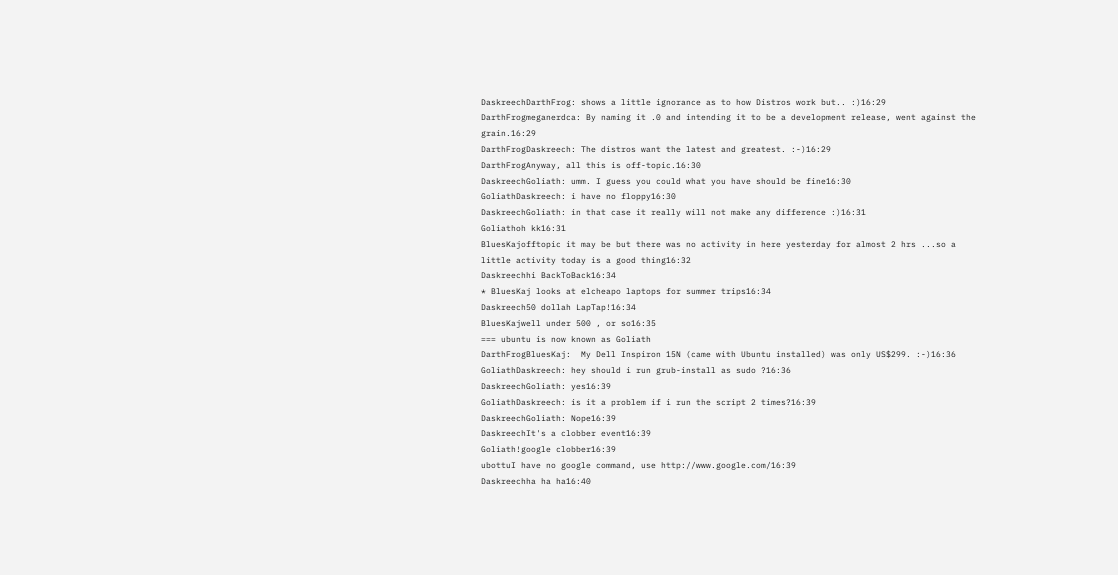DaskreechDarthFrog: shows a little ignorance as to how Distros work but.. :)16:29
DarthFrogmeganerdca: By naming it .0 and intending it to be a development release, went against the grain.16:29
DarthFrogDaskreech: The distros want the latest and greatest. :-)16:29
DarthFrogAnyway, all this is off-topic.16:30
DaskreechGoliath: umm. I guess you could what you have should be fine16:30
GoliathDaskreech: i have no floppy16:30
DaskreechGoliath: in that case it really will not make any difference :)16:31
Goliathoh kk16:31
BluesKajofftopic it may be but there was no activity in here yesterday for almost 2 hrs ...so a little activity today is a good thing16:32
Daskreechhi BackToBack16:34
* BluesKaj looks at elcheapo laptops for summer trips16:34
Daskreech50 dollah LapTap!16:34
BluesKajwell under 500 , or so16:35
=== ubuntu is now known as Goliath
DarthFrogBluesKaj:  My Dell Inspiron 15N (came with Ubuntu installed) was only US$299. :-)16:36
GoliathDaskreech: hey should i run grub-install as sudo ?16:36
DaskreechGoliath: yes16:39
GoliathDaskreech: is it a problem if i run the script 2 times?16:39
DaskreechGoliath: Nope16:39
DaskreechIt's a clobber event16:39
Goliath!google clobber16:39
ubottuI have no google command, use http://www.google.com/16:39
Daskreechha ha ha16:40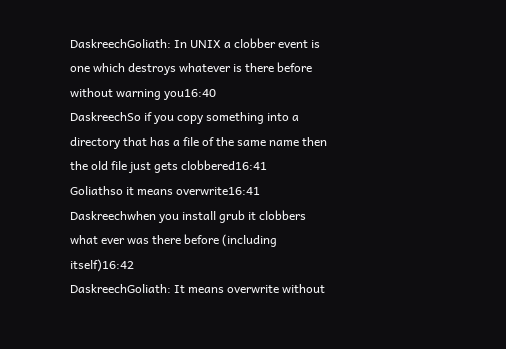DaskreechGoliath: In UNIX a clobber event is one which destroys whatever is there before without warning you16:40
DaskreechSo if you copy something into a directory that has a file of the same name then the old file just gets clobbered16:41
Goliathso it means overwrite16:41
Daskreechwhen you install grub it clobbers what ever was there before (including itself)16:42
DaskreechGoliath: It means overwrite without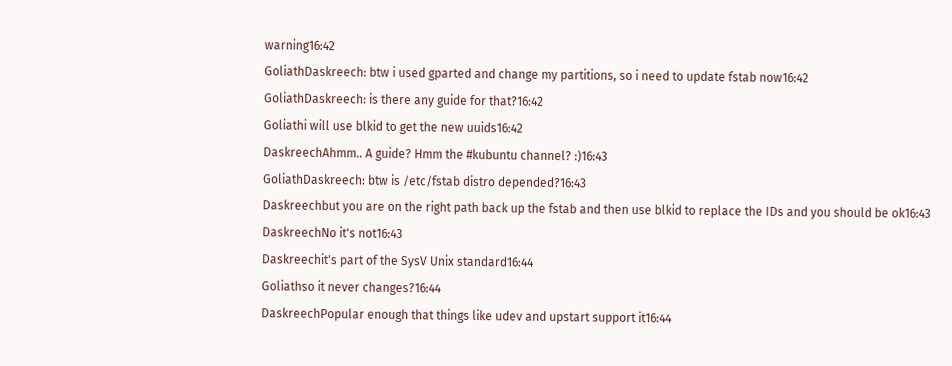warning16:42
GoliathDaskreech: btw i used gparted and change my partitions, so i need to update fstab now16:42
GoliathDaskreech: is there any guide for that?16:42
Goliathi will use blkid to get the new uuids16:42
DaskreechAhmm.. A guide? Hmm the #kubuntu channel? :)16:43
GoliathDaskreech: btw is /etc/fstab distro depended?16:43
Daskreechbut you are on the right path back up the fstab and then use blkid to replace the IDs and you should be ok16:43
DaskreechNo it's not16:43
Daskreechit's part of the SysV Unix standard16:44
Goliathso it never changes?16:44
DaskreechPopular enough that things like udev and upstart support it16:44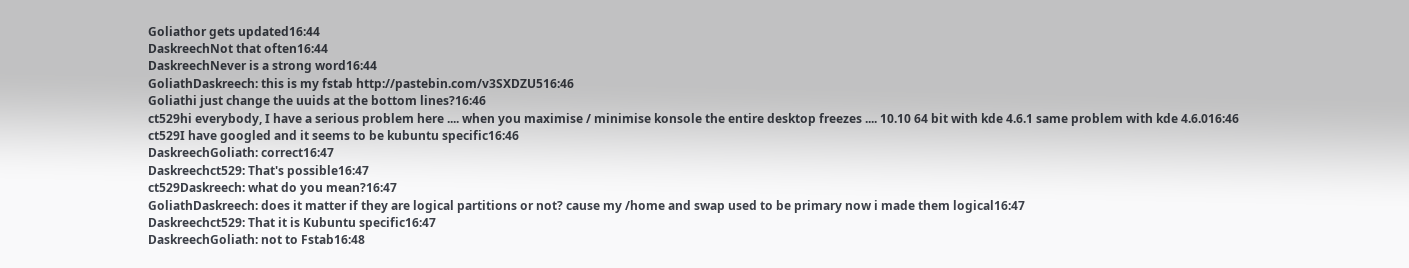Goliathor gets updated16:44
DaskreechNot that often16:44
DaskreechNever is a strong word16:44
GoliathDaskreech: this is my fstab http://pastebin.com/v3SXDZU516:46
Goliathi just change the uuids at the bottom lines?16:46
ct529hi everybody, I have a serious problem here .... when you maximise / minimise konsole the entire desktop freezes .... 10.10 64 bit with kde 4.6.1 same problem with kde 4.6.016:46
ct529I have googled and it seems to be kubuntu specific16:46
DaskreechGoliath: correct16:47
Daskreechct529: That's possible16:47
ct529Daskreech: what do you mean?16:47
GoliathDaskreech: does it matter if they are logical partitions or not? cause my /home and swap used to be primary now i made them logical16:47
Daskreechct529: That it is Kubuntu specific16:47
DaskreechGoliath: not to Fstab16:48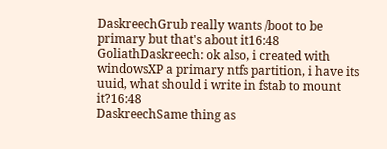DaskreechGrub really wants /boot to be primary but that's about it16:48
GoliathDaskreech: ok also, i created with windowsXP a primary ntfs partition, i have its uuid, what should i write in fstab to mount it?16:48
DaskreechSame thing as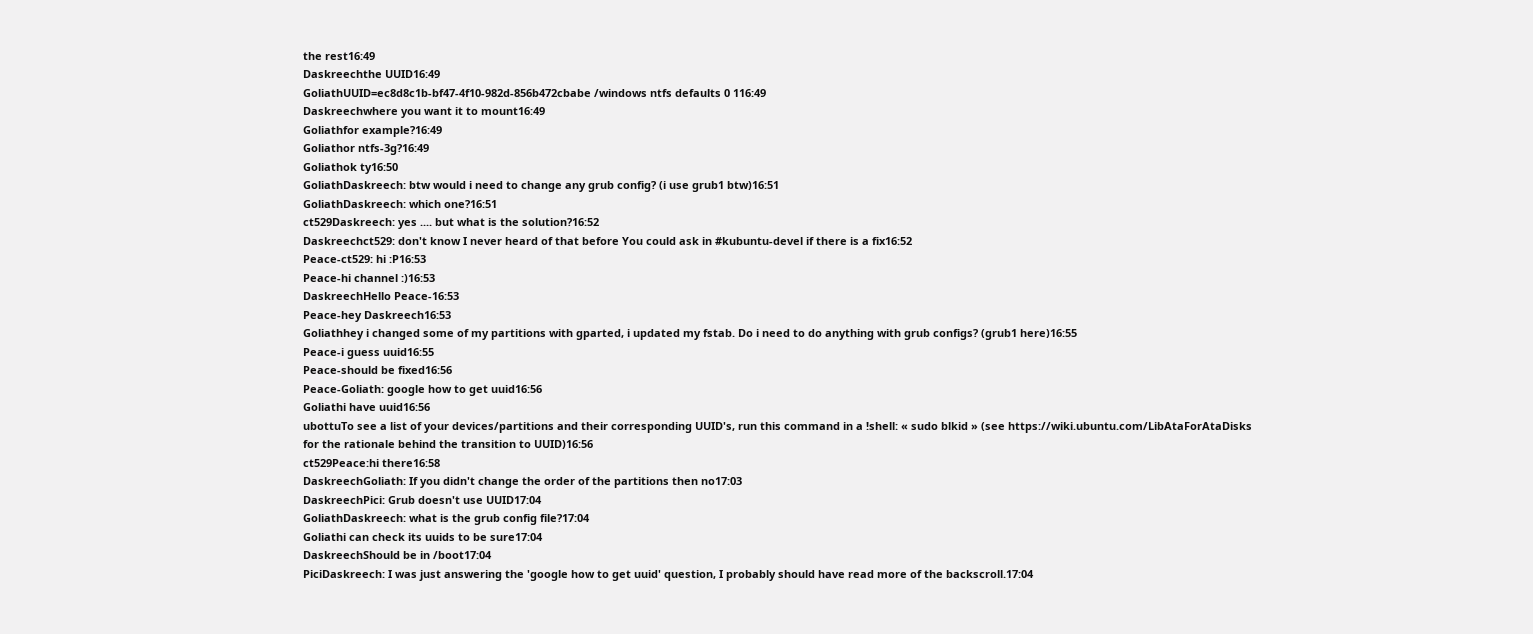the rest16:49
Daskreechthe UUID16:49
GoliathUUID=ec8d8c1b-bf47-4f10-982d-856b472cbabe /windows ntfs defaults 0 116:49
Daskreechwhere you want it to mount16:49
Goliathfor example?16:49
Goliathor ntfs-3g?16:49
Goliathok ty16:50
GoliathDaskreech: btw would i need to change any grub config? (i use grub1 btw)16:51
GoliathDaskreech: which one?16:51
ct529Daskreech: yes .... but what is the solution?16:52
Daskreechct529: don't know I never heard of that before You could ask in #kubuntu-devel if there is a fix16:52
Peace-ct529: hi :P16:53
Peace-hi channel :)16:53
DaskreechHello Peace-16:53
Peace-hey Daskreech16:53
Goliathhey i changed some of my partitions with gparted, i updated my fstab. Do i need to do anything with grub configs? (grub1 here)16:55
Peace-i guess uuid16:55
Peace-should be fixed16:56
Peace-Goliath: google how to get uuid16:56
Goliathi have uuid16:56
ubottuTo see a list of your devices/partitions and their corresponding UUID's, run this command in a !shell: « sudo blkid » (see https://wiki.ubuntu.com/LibAtaForAtaDisks for the rationale behind the transition to UUID)16:56
ct529Peace:hi there16:58
DaskreechGoliath: If you didn't change the order of the partitions then no17:03
DaskreechPici: Grub doesn't use UUID17:04
GoliathDaskreech: what is the grub config file?17:04
Goliathi can check its uuids to be sure17:04
DaskreechShould be in /boot17:04
PiciDaskreech: I was just answering the 'google how to get uuid' question, I probably should have read more of the backscroll.17:04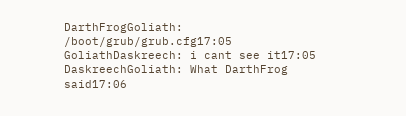DarthFrogGoliath: /boot/grub/grub.cfg17:05
GoliathDaskreech: i cant see it17:05
DaskreechGoliath: What DarthFrog said17:06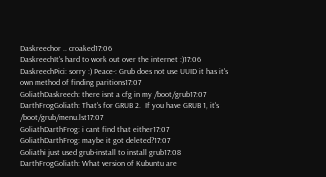Daskreechor .. croaked17:06
DaskreechIt's hard to work out over the internet :)17:06
DaskreechPici: sorry :) Peace-: Grub does not use UUID it has it's own method of finding paritions17:07
GoliathDaskreech: there isnt a cfg in my /boot/grub17:07
DarthFrogGoliath: That's for GRUB 2.  If you have GRUB 1, it's /boot/grub/menu.lst17:07
GoliathDarthFrog: i cant find that either17:07
GoliathDarthFrog: maybe it got deleted?17:07
Goliathi just used grub-install to install grub17:08
DarthFrogGoliath: What version of Kubuntu are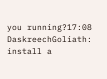you running?17:08
DaskreechGoliath: install a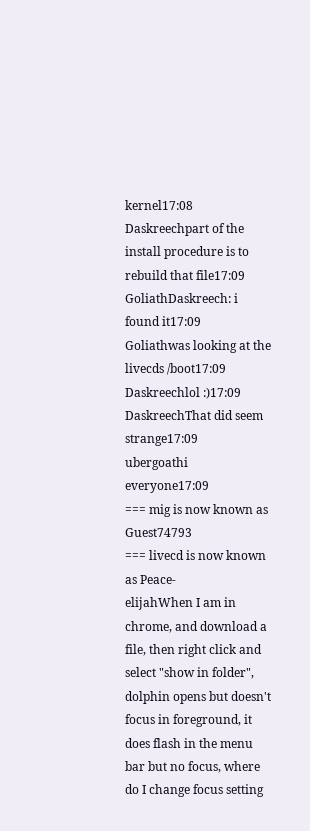kernel17:08
Daskreechpart of the install procedure is to rebuild that file17:09
GoliathDaskreech: i found it17:09
Goliathwas looking at the livecds /boot17:09
Daskreechlol :)17:09
DaskreechThat did seem strange17:09
ubergoathi everyone17:09
=== mig is now known as Guest74793
=== livecd is now known as Peace-
elijahWhen I am in chrome, and download a file, then right click and select "show in folder", dolphin opens but doesn't focus in foreground, it does flash in the menu bar but no focus, where do I change focus setting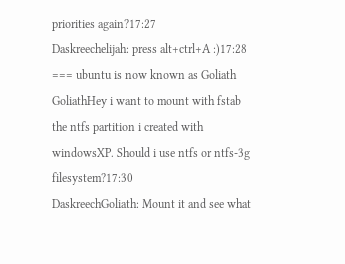priorities again?17:27
Daskreechelijah: press alt+ctrl+A :)17:28
=== ubuntu is now known as Goliath
GoliathHey i want to mount with fstab the ntfs partition i created with windowsXP. Should i use ntfs or ntfs-3g filesystem?17:30
DaskreechGoliath: Mount it and see what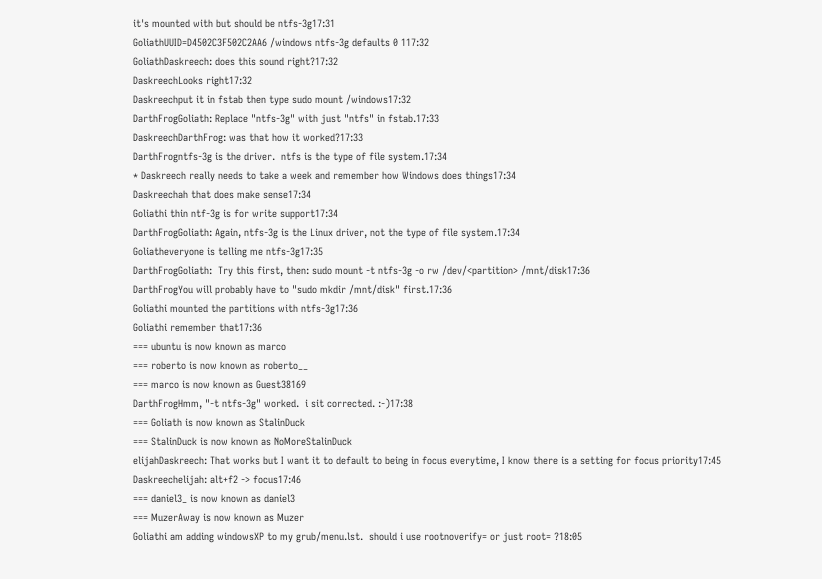it's mounted with but should be ntfs-3g17:31
GoliathUUID=D4502C3F502C2AA6 /windows ntfs-3g defaults 0 117:32
GoliathDaskreech: does this sound right?17:32
DaskreechLooks right17:32
Daskreechput it in fstab then type sudo mount /windows17:32
DarthFrogGoliath: Replace "ntfs-3g" with just "ntfs" in fstab.17:33
DaskreechDarthFrog: was that how it worked?17:33
DarthFrogntfs-3g is the driver.  ntfs is the type of file system.17:34
* Daskreech really needs to take a week and remember how Windows does things17:34
Daskreechah that does make sense17:34
Goliathi thin ntf-3g is for write support17:34
DarthFrogGoliath: Again, ntfs-3g is the Linux driver, not the type of file system.17:34
Goliatheveryone is telling me ntfs-3g17:35
DarthFrogGoliath:  Try this first, then: sudo mount -t ntfs-3g -o rw /dev/<partition> /mnt/disk17:36
DarthFrogYou will probably have to "sudo mkdir /mnt/disk" first.17:36
Goliathi mounted the partitions with ntfs-3g17:36
Goliathi remember that17:36
=== ubuntu is now known as marco
=== roberto is now known as roberto__
=== marco is now known as Guest38169
DarthFrogHmm, "-t ntfs-3g" worked.  i sit corrected. :-)17:38
=== Goliath is now known as StalinDuck
=== StalinDuck is now known as NoMoreStalinDuck
elijahDaskreech: That works but I want it to default to being in focus everytime, I know there is a setting for focus priority17:45
Daskreechelijah: alt+f2 -> focus17:46
=== daniel3_ is now known as daniel3
=== MuzerAway is now known as Muzer
Goliathi am adding windowsXP to my grub/menu.lst.  should i use rootnoverify= or just root= ?18:05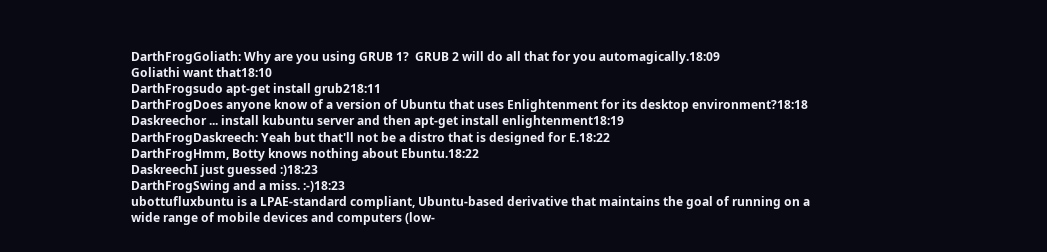DarthFrogGoliath: Why are you using GRUB 1?  GRUB 2 will do all that for you automagically.18:09
Goliathi want that18:10
DarthFrogsudo apt-get install grub218:11
DarthFrogDoes anyone know of a version of Ubuntu that uses Enlightenment for its desktop environment?18:18
Daskreechor ... install kubuntu server and then apt-get install enlightenment18:19
DarthFrogDaskreech: Yeah but that'll not be a distro that is designed for E.18:22
DarthFrogHmm, Botty knows nothing about Ebuntu.18:22
DaskreechI just guessed :)18:23
DarthFrogSwing and a miss. :-)18:23
ubottufluxbuntu is a LPAE-standard compliant, Ubuntu-based derivative that maintains the goal of running on a wide range of mobile devices and computers (low-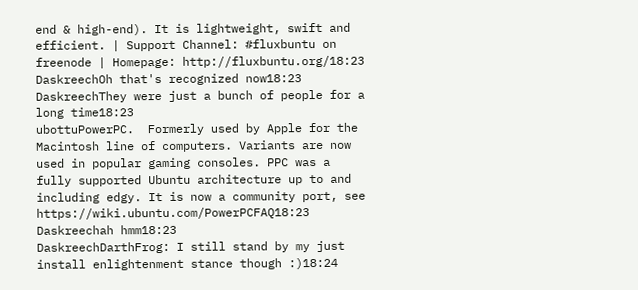end & high-end). It is lightweight, swift and efficient. | Support Channel: #fluxbuntu on freenode | Homepage: http://fluxbuntu.org/18:23
DaskreechOh that's recognized now18:23
DaskreechThey were just a bunch of people for a long time18:23
ubottuPowerPC.  Formerly used by Apple for the Macintosh line of computers. Variants are now used in popular gaming consoles. PPC was a fully supported Ubuntu architecture up to and including edgy. It is now a community port, see https://wiki.ubuntu.com/PowerPCFAQ18:23
Daskreechah hmm18:23
DaskreechDarthFrog: I still stand by my just install enlightenment stance though :)18:24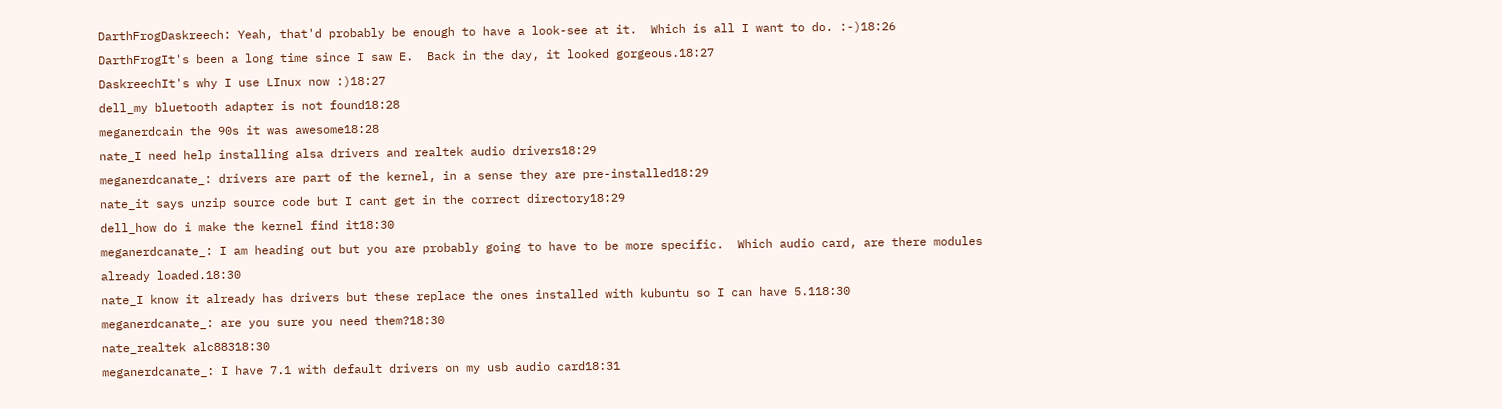DarthFrogDaskreech: Yeah, that'd probably be enough to have a look-see at it.  Which is all I want to do. :-)18:26
DarthFrogIt's been a long time since I saw E.  Back in the day, it looked gorgeous.18:27
DaskreechIt's why I use LInux now :)18:27
dell_my bluetooth adapter is not found18:28
meganerdcain the 90s it was awesome18:28
nate_I need help installing alsa drivers and realtek audio drivers18:29
meganerdcanate_: drivers are part of the kernel, in a sense they are pre-installed18:29
nate_it says unzip source code but I cant get in the correct directory18:29
dell_how do i make the kernel find it18:30
meganerdcanate_: I am heading out but you are probably going to have to be more specific.  Which audio card, are there modules already loaded.18:30
nate_I know it already has drivers but these replace the ones installed with kubuntu so I can have 5.118:30
meganerdcanate_: are you sure you need them?18:30
nate_realtek alc88318:30
meganerdcanate_: I have 7.1 with default drivers on my usb audio card18:31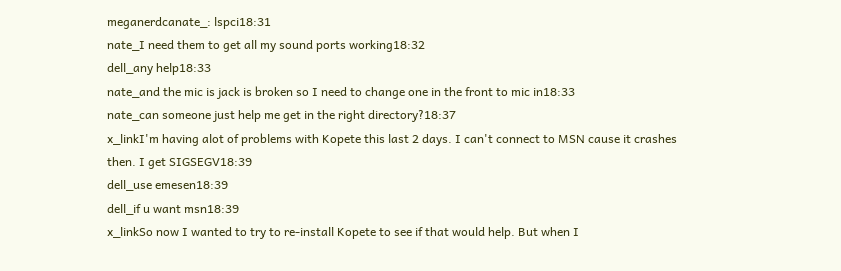meganerdcanate_: lspci18:31
nate_I need them to get all my sound ports working18:32
dell_any help18:33
nate_and the mic is jack is broken so I need to change one in the front to mic in18:33
nate_can someone just help me get in the right directory?18:37
x_linkI'm having alot of problems with Kopete this last 2 days. I can't connect to MSN cause it crashes then. I get SIGSEGV18:39
dell_use emesen18:39
dell_if u want msn18:39
x_linkSo now I wanted to try to re-install Kopete to see if that would help. But when I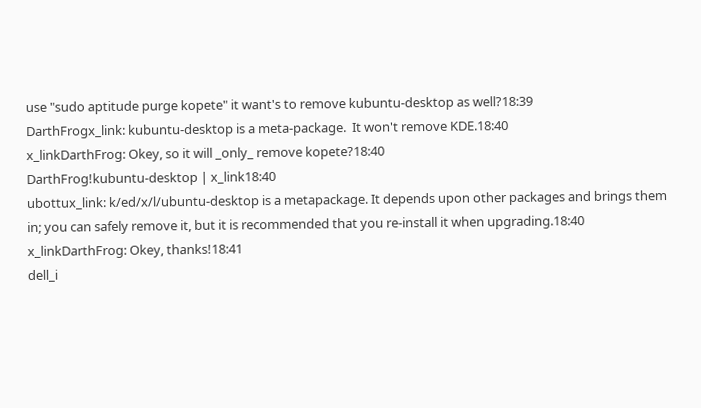use "sudo aptitude purge kopete" it want's to remove kubuntu-desktop as well?18:39
DarthFrogx_link: kubuntu-desktop is a meta-package.  It won't remove KDE.18:40
x_linkDarthFrog: Okey, so it will _only_ remove kopete?18:40
DarthFrog!kubuntu-desktop | x_link18:40
ubottux_link: k/ed/x/l/ubuntu-desktop is a metapackage. It depends upon other packages and brings them in; you can safely remove it, but it is recommended that you re-install it when upgrading.18:40
x_linkDarthFrog: Okey, thanks!18:41
dell_i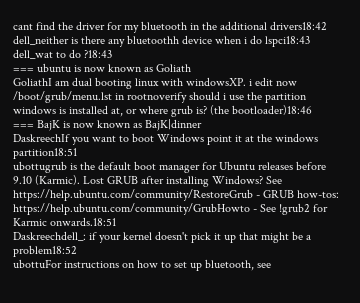cant find the driver for my bluetooth in the additional drivers18:42
dell_neither is there any bluetoothh device when i do lspci18:43
dell_wat to do ?18:43
=== ubuntu is now known as Goliath
GoliathI am dual booting linux with windowsXP. i edit now /boot/grub/menu.lst in rootnoverify should i use the partition windows is installed at, or where grub is? (the bootloader)18:46
=== BajK is now known as BajK|dinner
DaskreechIf you want to boot Windows point it at the windows partition18:51
ubottugrub is the default boot manager for Ubuntu releases before 9.10 (Karmic). Lost GRUB after installing Windows? See https://help.ubuntu.com/community/RestoreGrub - GRUB how-tos: https://help.ubuntu.com/community/GrubHowto - See !grub2 for Karmic onwards.18:51
Daskreechdell_: if your kernel doesn't pick it up that might be a problem18:52
ubottuFor instructions on how to set up bluetooth, see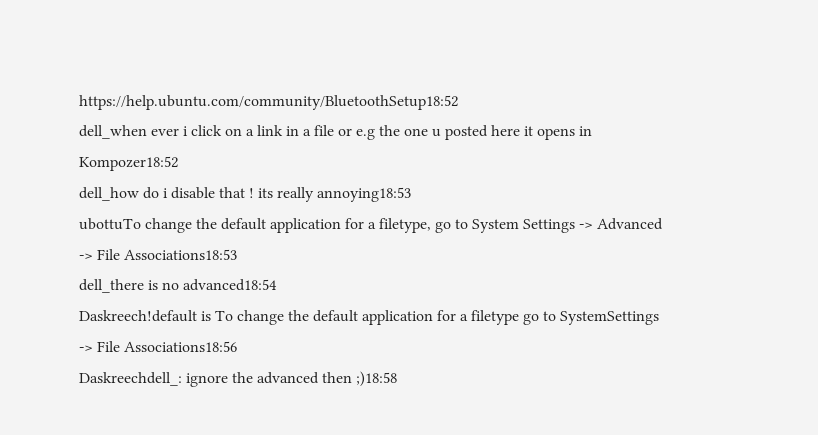https://help.ubuntu.com/community/BluetoothSetup18:52
dell_when ever i click on a link in a file or e.g the one u posted here it opens in Kompozer18:52
dell_how do i disable that ! its really annoying18:53
ubottuTo change the default application for a filetype, go to System Settings -> Advanced -> File Associations18:53
dell_there is no advanced18:54
Daskreech!default is To change the default application for a filetype go to SystemSettings -> File Associations18:56
Daskreechdell_: ignore the advanced then ;)18:58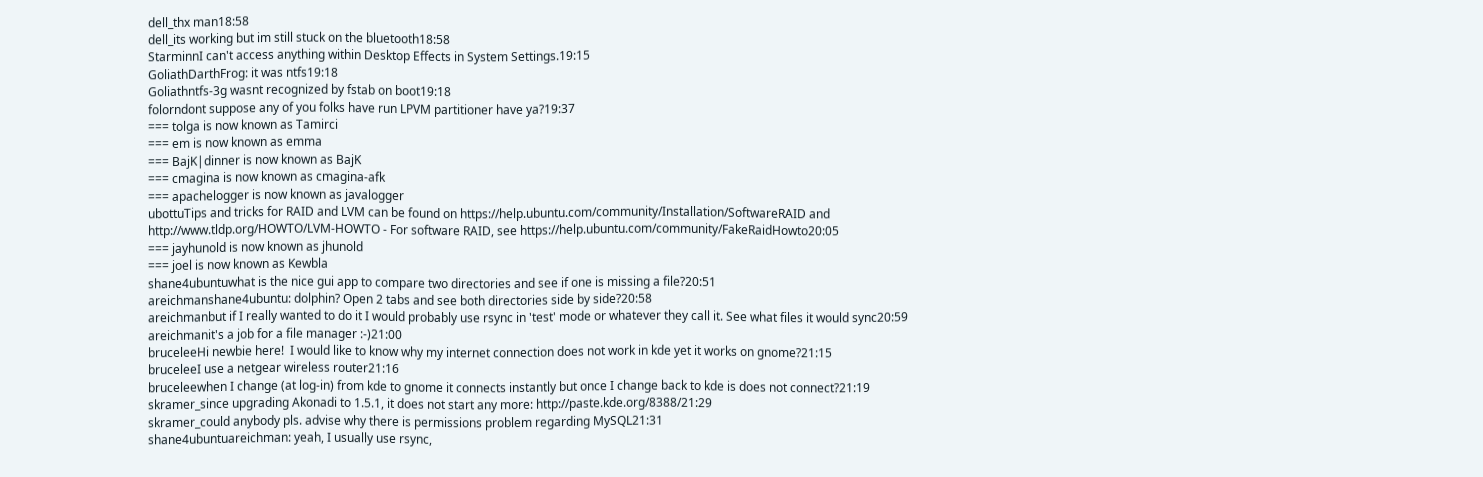dell_thx man18:58
dell_its working but im still stuck on the bluetooth18:58
StarminnI can't access anything within Desktop Effects in System Settings.19:15
GoliathDarthFrog: it was ntfs19:18
Goliathntfs-3g wasnt recognized by fstab on boot19:18
folorndont suppose any of you folks have run LPVM partitioner have ya?19:37
=== tolga is now known as Tamirci
=== em is now known as emma
=== BajK|dinner is now known as BajK
=== cmagina is now known as cmagina-afk
=== apachelogger is now known as javalogger
ubottuTips and tricks for RAID and LVM can be found on https://help.ubuntu.com/community/Installation/SoftwareRAID and http://www.tldp.org/HOWTO/LVM-HOWTO - For software RAID, see https://help.ubuntu.com/community/FakeRaidHowto20:05
=== jayhunold is now known as jhunold
=== joel is now known as Kewbla
shane4ubuntuwhat is the nice gui app to compare two directories and see if one is missing a file?20:51
areichmanshane4ubuntu: dolphin? Open 2 tabs and see both directories side by side?20:58
areichmanbut if I really wanted to do it I would probably use rsync in 'test' mode or whatever they call it. See what files it would sync20:59
areichmanit's a job for a file manager :-)21:00
bruceleeHi newbie here!  I would like to know why my internet connection does not work in kde yet it works on gnome?21:15
bruceleeI use a netgear wireless router21:16
bruceleewhen I change (at log-in) from kde to gnome it connects instantly but once I change back to kde is does not connect?21:19
skramer_since upgrading Akonadi to 1.5.1, it does not start any more: http://paste.kde.org/8388/21:29
skramer_could anybody pls. advise why there is permissions problem regarding MySQL21:31
shane4ubuntuareichman: yeah, I usually use rsync,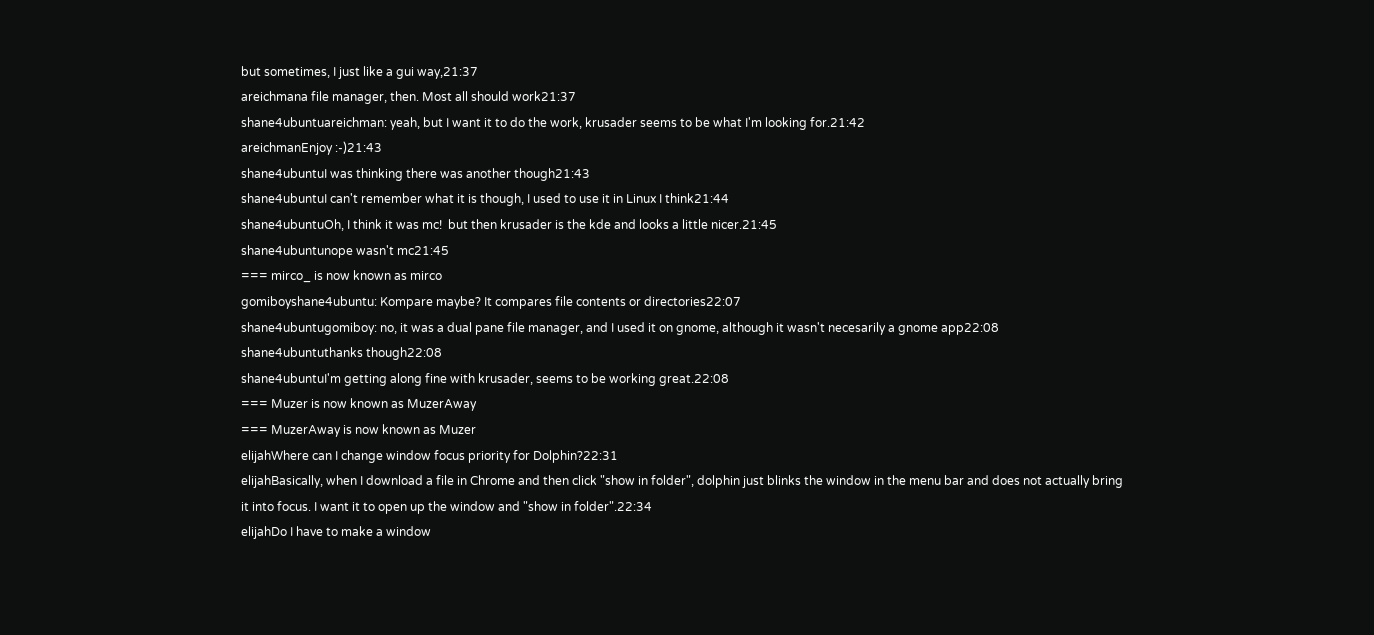but sometimes, I just like a gui way,21:37
areichmana file manager, then. Most all should work21:37
shane4ubuntuareichman: yeah, but I want it to do the work, krusader seems to be what I'm looking for.21:42
areichmanEnjoy :-)21:43
shane4ubuntuI was thinking there was another though21:43
shane4ubuntuI can't remember what it is though, I used to use it in Linux I think21:44
shane4ubuntuOh, I think it was mc!  but then krusader is the kde and looks a little nicer.21:45
shane4ubuntunope wasn't mc21:45
=== mirco_ is now known as mirco
gomiboyshane4ubuntu: Kompare maybe? It compares file contents or directories22:07
shane4ubuntugomiboy: no, it was a dual pane file manager, and I used it on gnome, although it wasn't necesarily a gnome app22:08
shane4ubuntuthanks though22:08
shane4ubuntuI'm getting along fine with krusader, seems to be working great.22:08
=== Muzer is now known as MuzerAway
=== MuzerAway is now known as Muzer
elijahWhere can I change window focus priority for Dolphin?22:31
elijahBasically, when I download a file in Chrome and then click "show in folder", dolphin just blinks the window in the menu bar and does not actually bring it into focus. I want it to open up the window and "show in folder".22:34
elijahDo I have to make a window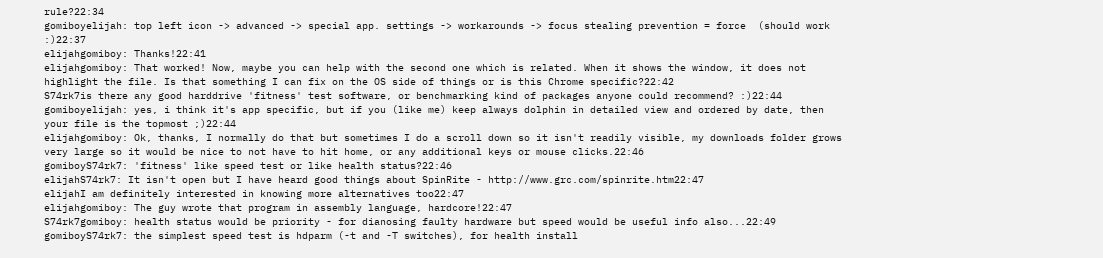rule?22:34
gomiboyelijah: top left icon -> advanced -> special app. settings -> workarounds -> focus stealing prevention = force  (should work :)22:37
elijahgomiboy: Thanks!22:41
elijahgomiboy: That worked! Now, maybe you can help with the second one which is related. When it shows the window, it does not highlight the file. Is that something I can fix on the OS side of things or is this Chrome specific?22:42
S74rk7is there any good harddrive 'fitness' test software, or benchmarking kind of packages anyone could recommend? :)22:44
gomiboyelijah: yes, i think it's app specific, but if you (like me) keep always dolphin in detailed view and ordered by date, then your file is the topmost ;)22:44
elijahgomiboy: Ok, thanks, I normally do that but sometimes I do a scroll down so it isn't readily visible, my downloads folder grows very large so it would be nice to not have to hit home, or any additional keys or mouse clicks.22:46
gomiboyS74rk7: 'fitness' like speed test or like health status?22:46
elijahS74rk7: It isn't open but I have heard good things about SpinRite - http://www.grc.com/spinrite.htm22:47
elijahI am definitely interested in knowing more alternatives too22:47
elijahgomiboy: The guy wrote that program in assembly language, hardcore!22:47
S74rk7gomiboy: health status would be priority - for dianosing faulty hardware but speed would be useful info also...22:49
gomiboyS74rk7: the simplest speed test is hdparm (-t and -T switches), for health install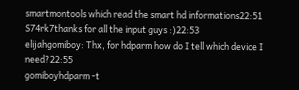smartmontools which read the smart hd informations22:51
S74rk7thanks for all the input guys :)22:53
elijahgomiboy: Thx, for hdparm how do I tell which device I need?22:55
gomiboyhdparm -t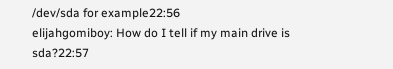/dev/sda for example22:56
elijahgomiboy: How do I tell if my main drive is sda?22:57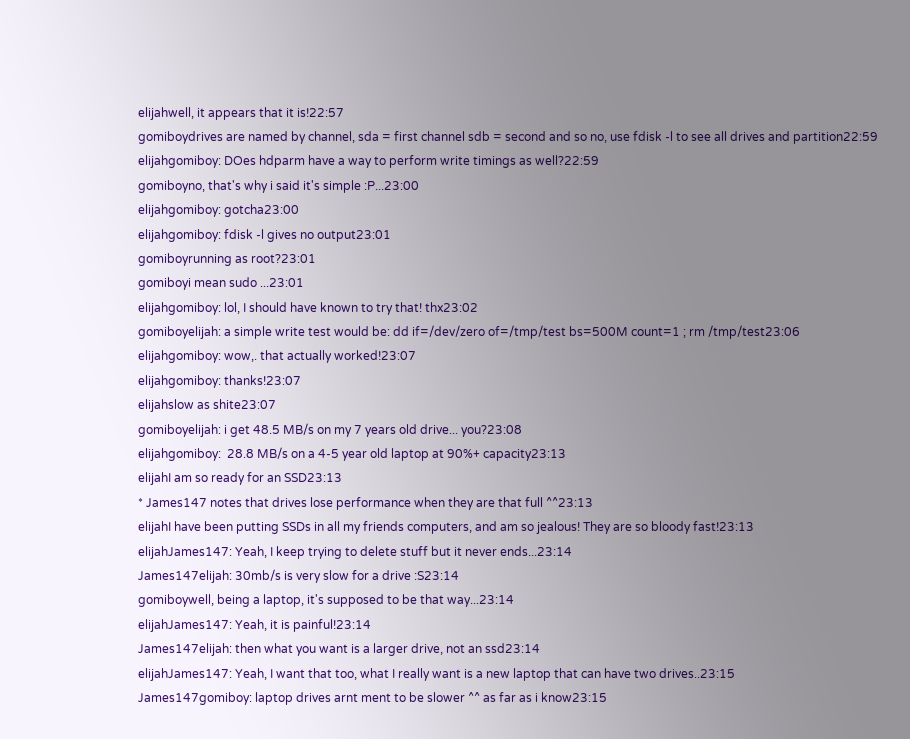elijahwell, it appears that it is!22:57
gomiboydrives are named by channel, sda = first channel sdb = second and so no, use fdisk -l to see all drives and partition22:59
elijahgomiboy: DOes hdparm have a way to perform write timings as well?22:59
gomiboyno, that's why i said it's simple :P...23:00
elijahgomiboy: gotcha23:00
elijahgomiboy: fdisk -l gives no output23:01
gomiboyrunning as root?23:01
gomiboyi mean sudo ...23:01
elijahgomiboy: lol, I should have known to try that! thx23:02
gomiboyelijah: a simple write test would be: dd if=/dev/zero of=/tmp/test bs=500M count=1 ; rm /tmp/test23:06
elijahgomiboy: wow,. that actually worked!23:07
elijahgomiboy: thanks!23:07
elijahslow as shite23:07
gomiboyelijah: i get 48.5 MB/s on my 7 years old drive... you?23:08
elijahgomiboy:  28.8 MB/s on a 4-5 year old laptop at 90%+ capacity23:13
elijahI am so ready for an SSD23:13
* James147 notes that drives lose performance when they are that full ^^23:13
elijahI have been putting SSDs in all my friends computers, and am so jealous! They are so bloody fast!23:13
elijahJames147: Yeah, I keep trying to delete stuff but it never ends...23:14
James147elijah: 30mb/s is very slow for a drive :S23:14
gomiboywell, being a laptop, it's supposed to be that way...23:14
elijahJames147: Yeah, it is painful!23:14
James147elijah: then what you want is a larger drive, not an ssd23:14
elijahJames147: Yeah, I want that too, what I really want is a new laptop that can have two drives..23:15
James147gomiboy: laptop drives arnt ment to be slower ^^ as far as i know23:15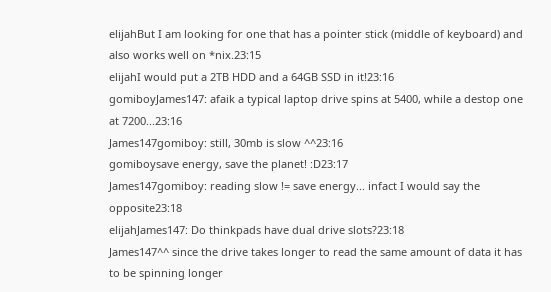elijahBut I am looking for one that has a pointer stick (middle of keyboard) and also works well on *nix.23:15
elijahI would put a 2TB HDD and a 64GB SSD in it!23:16
gomiboyJames147: afaik a typical laptop drive spins at 5400, while a destop one at 7200...23:16
James147gomiboy: still, 30mb is slow ^^23:16
gomiboysave energy, save the planet! :D23:17
James147gomiboy: reading slow != save energy... infact I would say the opposite23:18
elijahJames147: Do thinkpads have dual drive slots?23:18
James147^^ since the drive takes longer to read the same amount of data it has to be spinning longer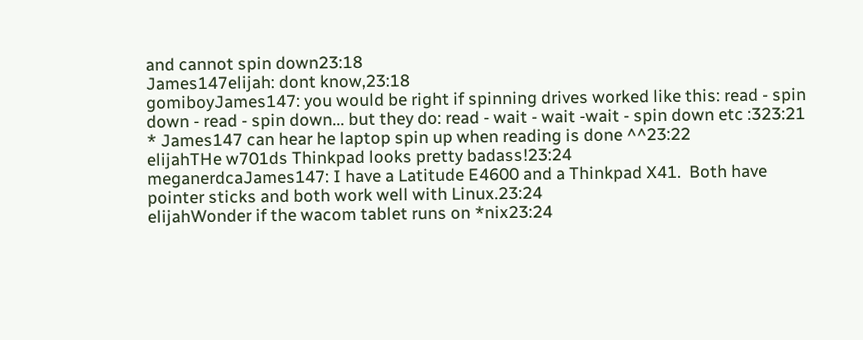and cannot spin down23:18
James147elijah: dont know,23:18
gomiboyJames147: you would be right if spinning drives worked like this: read - spin down - read - spin down... but they do: read - wait - wait -wait - spin down etc :323:21
* James147 can hear he laptop spin up when reading is done ^^23:22
elijahTHe w701ds Thinkpad looks pretty badass!23:24
meganerdcaJames147: I have a Latitude E4600 and a Thinkpad X41.  Both have pointer sticks and both work well with Linux.23:24
elijahWonder if the wacom tablet runs on *nix23:24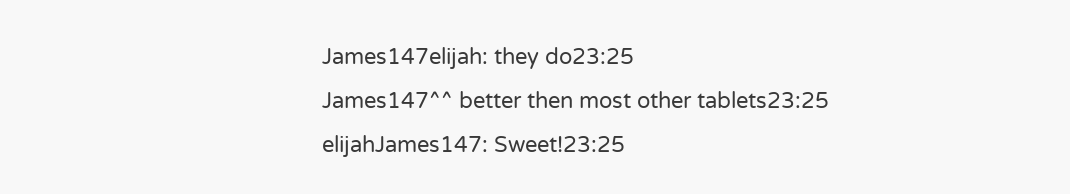James147elijah: they do23:25
James147^^ better then most other tablets23:25
elijahJames147: Sweet!23:25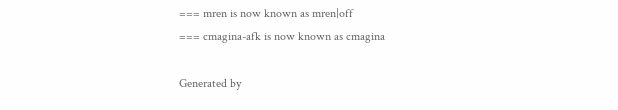=== mren is now known as mren|off
=== cmagina-afk is now known as cmagina

Generated by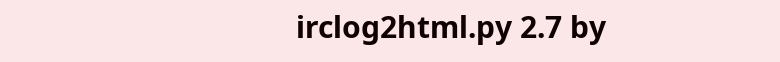irclog2html.py 2.7 by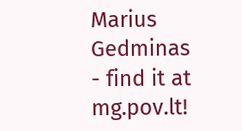Marius Gedminas - find it at mg.pov.lt!